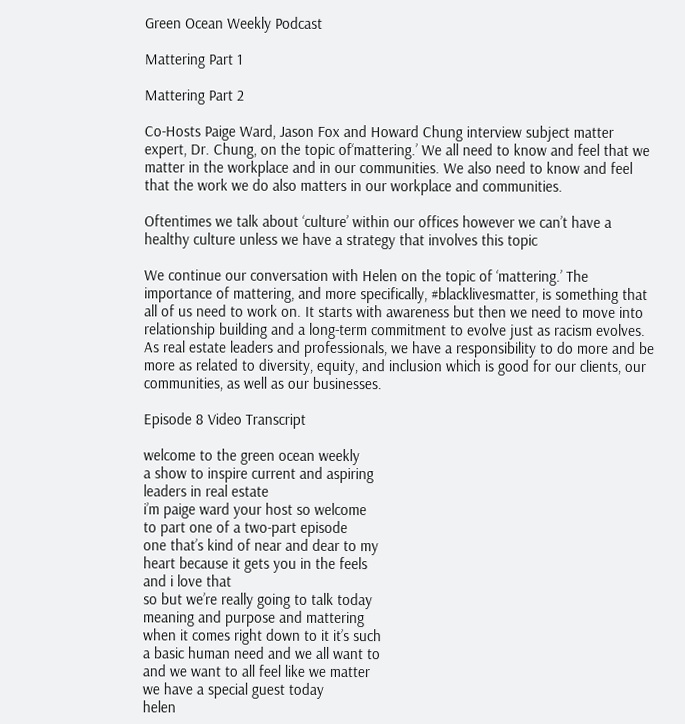Green Ocean Weekly Podcast

Mattering Part 1

Mattering Part 2

Co-Hosts Paige Ward, Jason Fox and Howard Chung interview subject matter expert, Dr. Chung, on the topic of‘mattering.’ We all need to know and feel that we matter in the workplace and in our communities. We also need to know and feel that the work we do also matters in our workplace and communities.

Oftentimes we talk about ‘culture’ within our offices however we can’t have a healthy culture unless we have a strategy that involves this topic

We continue our conversation with Helen on the topic of ‘mattering.’ The importance of mattering, and more specifically, #blacklivesmatter, is something that all of us need to work on. It starts with awareness but then we need to move into relationship building and a long-term commitment to evolve just as racism evolves. As real estate leaders and professionals, we have a responsibility to do more and be more as related to diversity, equity, and inclusion which is good for our clients, our communities, as well as our businesses.

Episode 8 Video Transcript

welcome to the green ocean weekly
a show to inspire current and aspiring
leaders in real estate
i’m paige ward your host so welcome
to part one of a two-part episode
one that’s kind of near and dear to my
heart because it gets you in the feels
and i love that
so but we’re really going to talk today
meaning and purpose and mattering
when it comes right down to it it’s such
a basic human need and we all want to
and we want to all feel like we matter
we have a special guest today
helen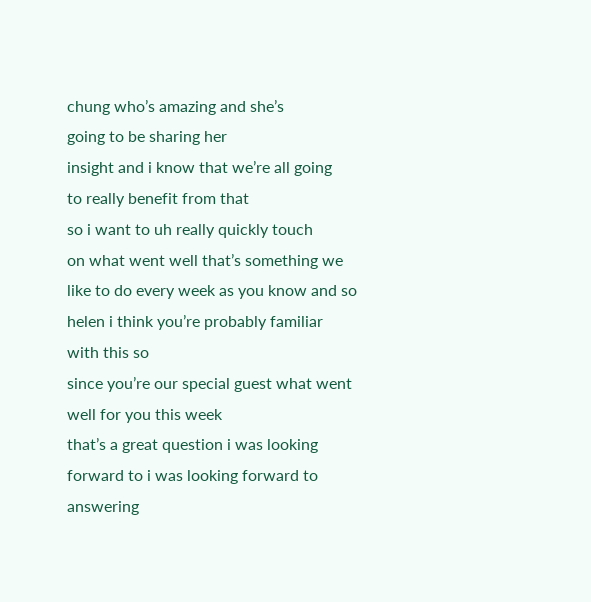chung who’s amazing and she’s
going to be sharing her
insight and i know that we’re all going
to really benefit from that
so i want to uh really quickly touch
on what went well that’s something we
like to do every week as you know and so
helen i think you’re probably familiar
with this so
since you’re our special guest what went
well for you this week
that’s a great question i was looking
forward to i was looking forward to
answering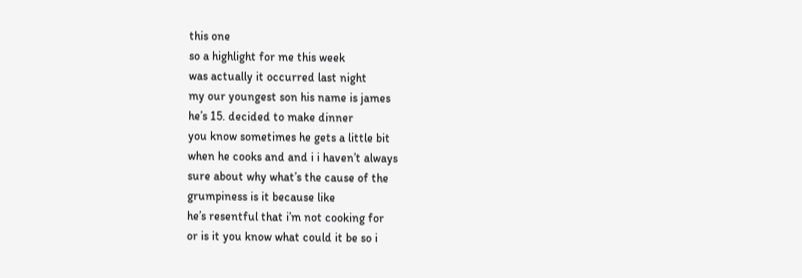this one
so a highlight for me this week
was actually it occurred last night
my our youngest son his name is james
he’s 15. decided to make dinner
you know sometimes he gets a little bit
when he cooks and and i i haven’t always
sure about why what’s the cause of the
grumpiness is it because like
he’s resentful that i’m not cooking for
or is it you know what could it be so i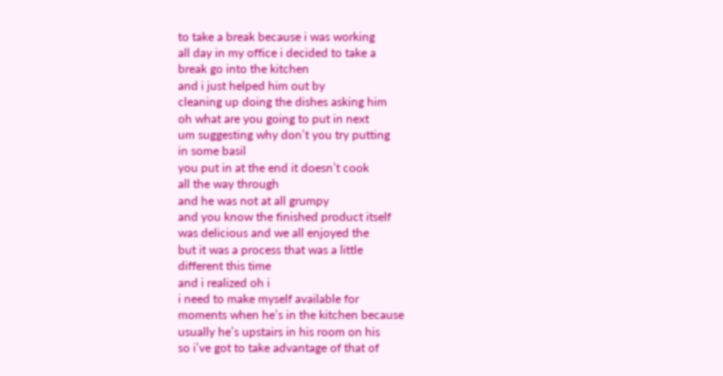to take a break because i was working
all day in my office i decided to take a
break go into the kitchen
and i just helped him out by
cleaning up doing the dishes asking him
oh what are you going to put in next
um suggesting why don’t you try putting
in some basil
you put in at the end it doesn’t cook
all the way through
and he was not at all grumpy
and you know the finished product itself
was delicious and we all enjoyed the
but it was a process that was a little
different this time
and i realized oh i
i need to make myself available for
moments when he’s in the kitchen because
usually he’s upstairs in his room on his
so i’ve got to take advantage of that of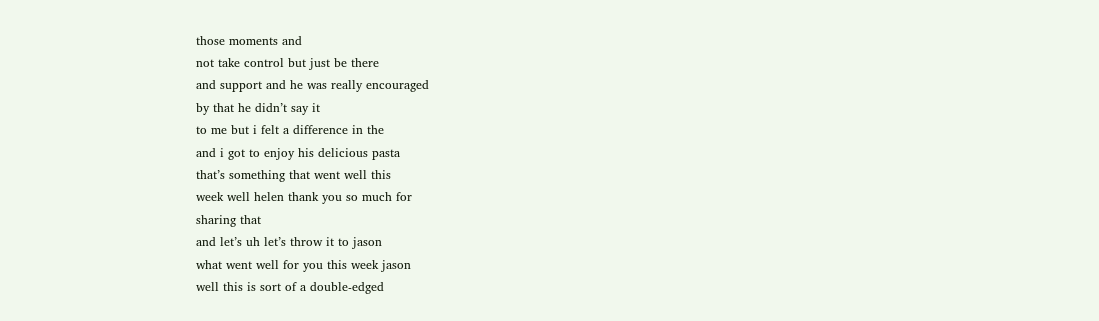those moments and
not take control but just be there
and support and he was really encouraged
by that he didn’t say it
to me but i felt a difference in the
and i got to enjoy his delicious pasta
that’s something that went well this
week well helen thank you so much for
sharing that
and let’s uh let’s throw it to jason
what went well for you this week jason
well this is sort of a double-edged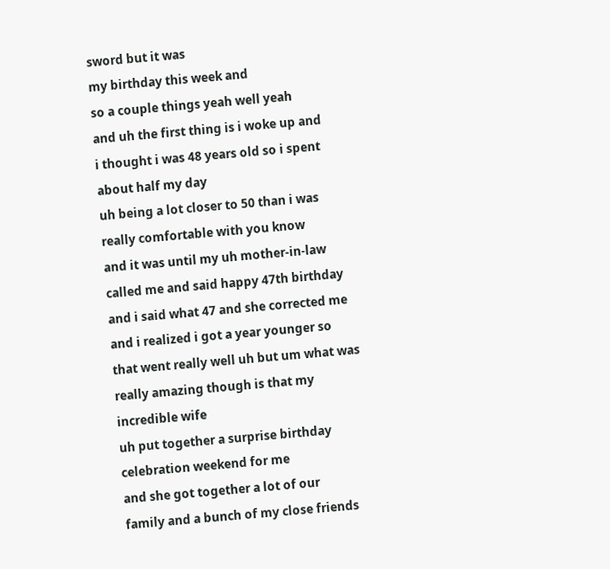sword but it was
my birthday this week and
so a couple things yeah well yeah
and uh the first thing is i woke up and
i thought i was 48 years old so i spent
about half my day
uh being a lot closer to 50 than i was
really comfortable with you know
and it was until my uh mother-in-law
called me and said happy 47th birthday
and i said what 47 and she corrected me
and i realized i got a year younger so
that went really well uh but um what was
really amazing though is that my
incredible wife
uh put together a surprise birthday
celebration weekend for me
and she got together a lot of our
family and a bunch of my close friends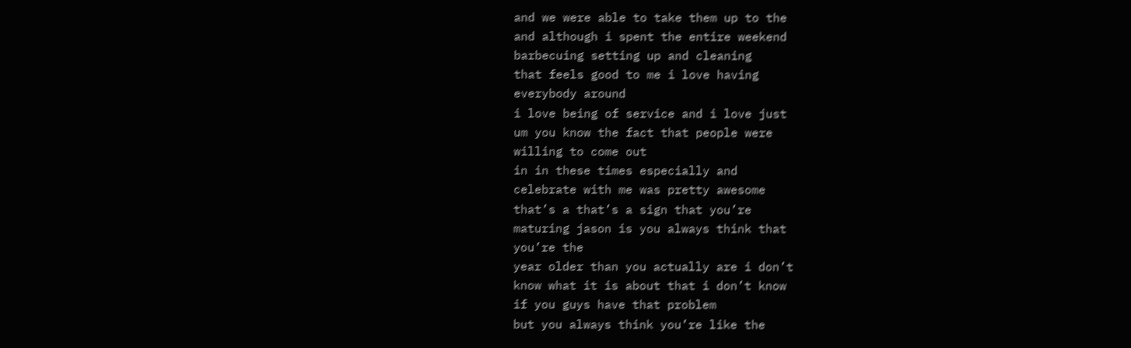and we were able to take them up to the
and although i spent the entire weekend
barbecuing setting up and cleaning
that feels good to me i love having
everybody around
i love being of service and i love just
um you know the fact that people were
willing to come out
in in these times especially and
celebrate with me was pretty awesome
that’s a that’s a sign that you’re
maturing jason is you always think that
you’re the
year older than you actually are i don’t
know what it is about that i don’t know
if you guys have that problem
but you always think you’re like the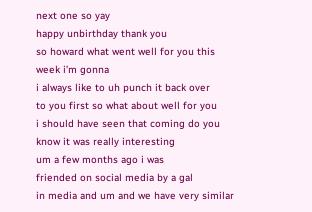next one so yay
happy unbirthday thank you
so howard what went well for you this
week i’m gonna
i always like to uh punch it back over
to you first so what about well for you
i should have seen that coming do you
know it was really interesting
um a few months ago i was
friended on social media by a gal
in media and um and we have very similar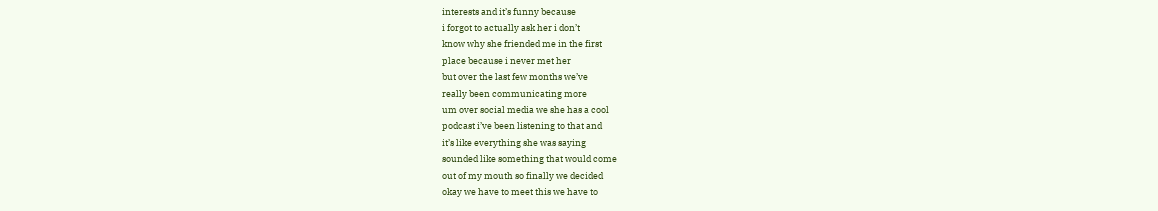interests and it’s funny because
i forgot to actually ask her i don’t
know why she friended me in the first
place because i never met her
but over the last few months we’ve
really been communicating more
um over social media we she has a cool
podcast i’ve been listening to that and
it’s like everything she was saying
sounded like something that would come
out of my mouth so finally we decided
okay we have to meet this we have to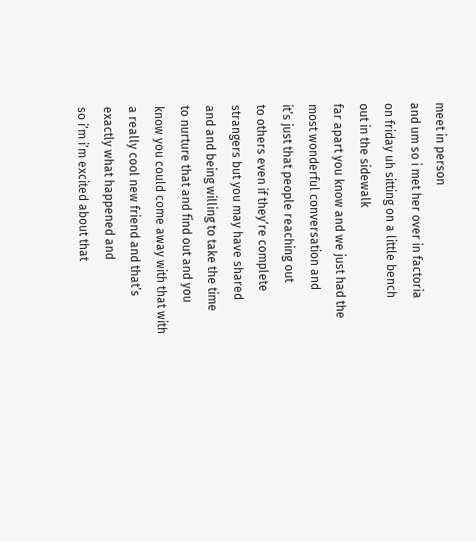meet in person
and um so i met her over in factoria
on friday uh sitting on a little bench
out in the sidewalk
far apart you know and we just had the
most wonderful conversation and
it’s just that people reaching out
to others even if they’re complete
strangers but you may have shared
and and being willing to take the time
to nurture that and find out and you
know you could come away with that with
a really cool new friend and that’s
exactly what happened and
so i’m i’m excited about that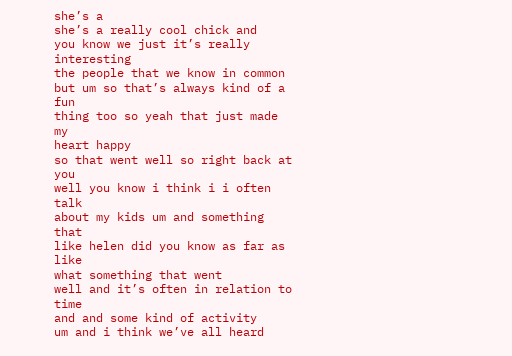she’s a
she’s a really cool chick and
you know we just it’s really interesting
the people that we know in common
but um so that’s always kind of a fun
thing too so yeah that just made my
heart happy
so that went well so right back at you
well you know i think i i often talk
about my kids um and something that
like helen did you know as far as like
what something that went
well and it’s often in relation to time
and and some kind of activity
um and i think we’ve all heard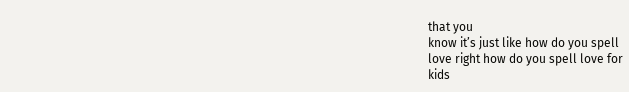that you
know it’s just like how do you spell
love right how do you spell love for
kids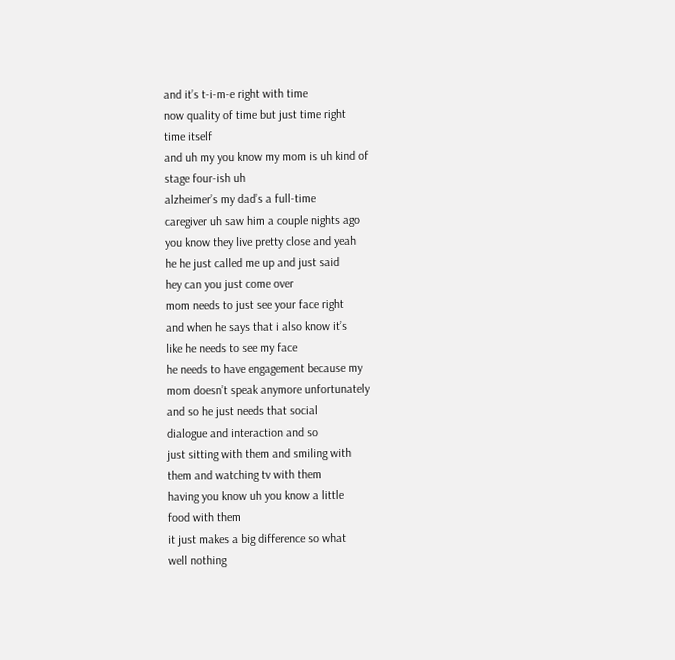and it’s t-i-m-e right with time
now quality of time but just time right
time itself
and uh my you know my mom is uh kind of
stage four-ish uh
alzheimer’s my dad’s a full-time
caregiver uh saw him a couple nights ago
you know they live pretty close and yeah
he he just called me up and just said
hey can you just come over
mom needs to just see your face right
and when he says that i also know it’s
like he needs to see my face
he needs to have engagement because my
mom doesn’t speak anymore unfortunately
and so he just needs that social
dialogue and interaction and so
just sitting with them and smiling with
them and watching tv with them
having you know uh you know a little
food with them
it just makes a big difference so what
well nothing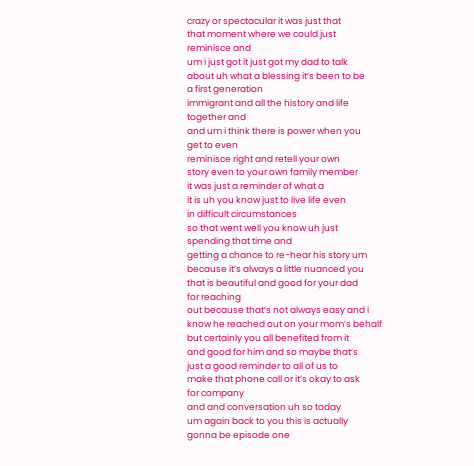crazy or spectacular it was just that
that moment where we could just
reminisce and
um i just got it just got my dad to talk
about uh what a blessing it’s been to be
a first generation
immigrant and all the history and life
together and
and um i think there is power when you
get to even
reminisce right and retell your own
story even to your own family member
it was just a reminder of what a
it is uh you know just to live life even
in difficult circumstances
so that went well you know uh just
spending that time and
getting a chance to re-hear his story um
because it’s always a little nuanced you
that is beautiful and good for your dad
for reaching
out because that’s not always easy and i
know he reached out on your mom’s behalf
but certainly you all benefited from it
and good for him and so maybe that’s
just a good reminder to all of us to
make that phone call or it’s okay to ask
for company
and and conversation uh so today
um again back to you this is actually
gonna be episode one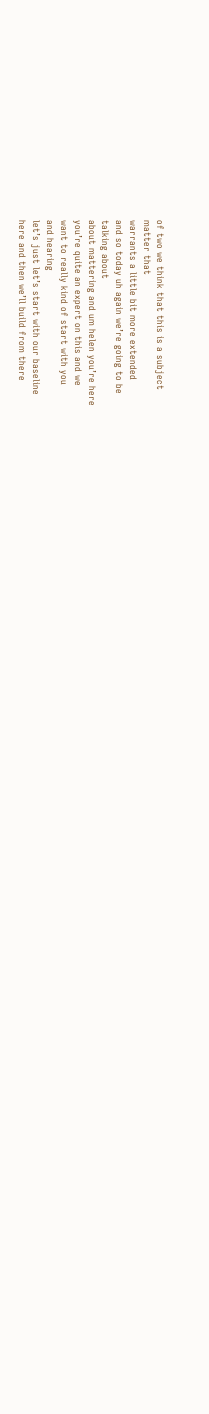of two we think that this is a subject
matter that
warrants a little bit more extended
and so today uh again we’re going to be
talking about
about mattering and um helen you’re here
you’re quite an expert on this and we
want to really kind of start with you
and hearing
let’s just let’s start with our baseline
here and then we’ll build from there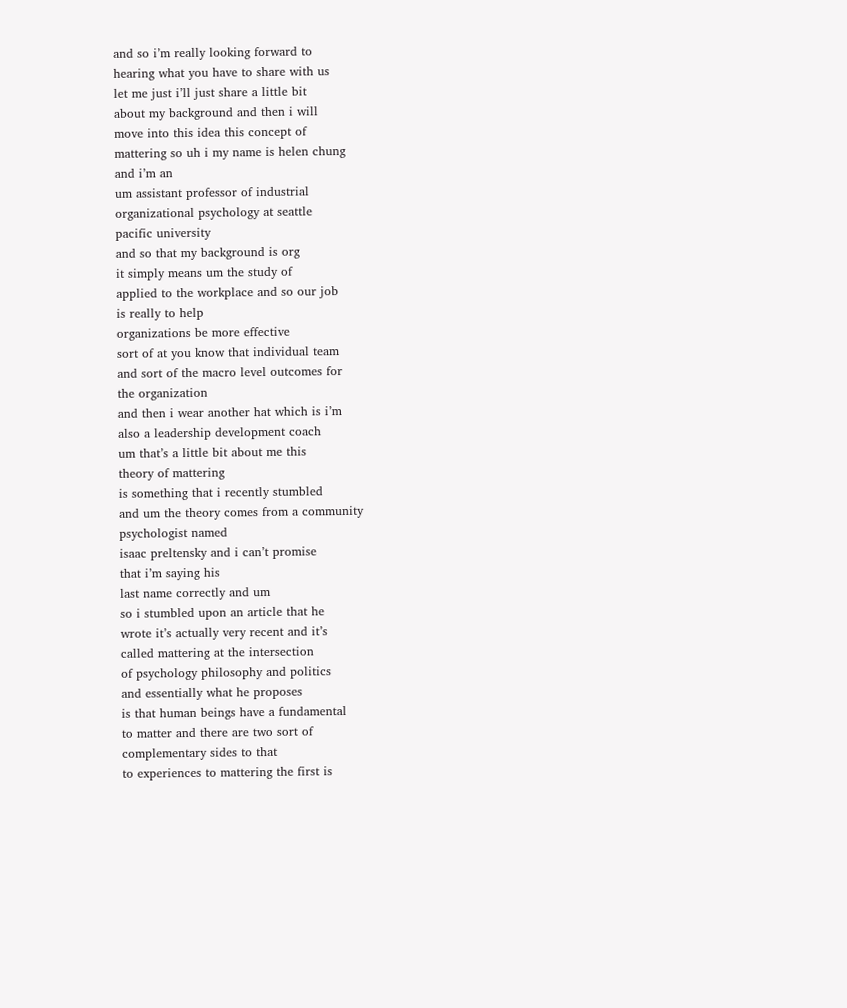and so i’m really looking forward to
hearing what you have to share with us
let me just i’ll just share a little bit
about my background and then i will
move into this idea this concept of
mattering so uh i my name is helen chung
and i’m an
um assistant professor of industrial
organizational psychology at seattle
pacific university
and so that my background is org
it simply means um the study of
applied to the workplace and so our job
is really to help
organizations be more effective
sort of at you know that individual team
and sort of the macro level outcomes for
the organization
and then i wear another hat which is i’m
also a leadership development coach
um that’s a little bit about me this
theory of mattering
is something that i recently stumbled
and um the theory comes from a community
psychologist named
isaac preltensky and i can’t promise
that i’m saying his
last name correctly and um
so i stumbled upon an article that he
wrote it’s actually very recent and it’s
called mattering at the intersection
of psychology philosophy and politics
and essentially what he proposes
is that human beings have a fundamental
to matter and there are two sort of
complementary sides to that
to experiences to mattering the first is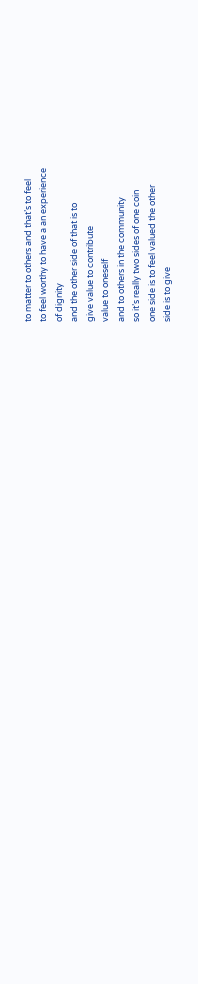to matter to others and that’s to feel
to feel worthy to have a an experience
of dignity
and the other side of that is to
give value to contribute
value to oneself
and to others in the community
so it’s really two sides of one coin
one side is to feel valued the other
side is to give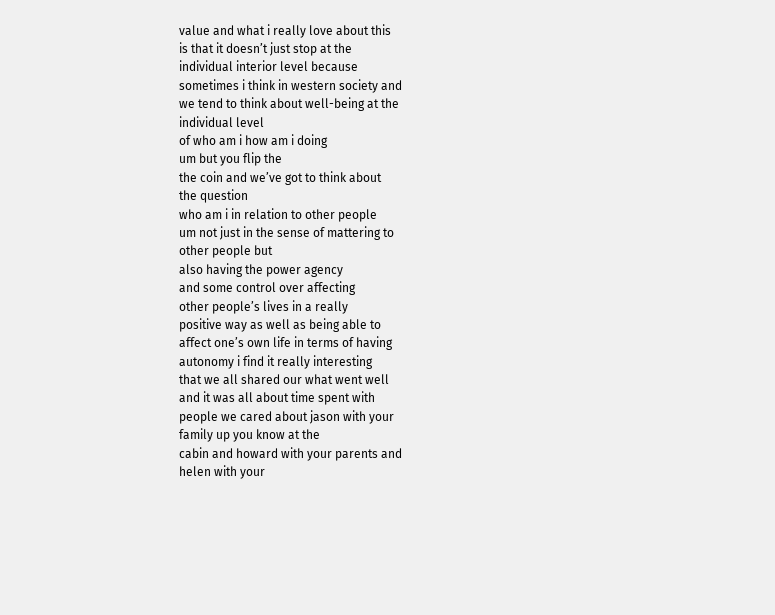value and what i really love about this
is that it doesn’t just stop at the
individual interior level because
sometimes i think in western society and
we tend to think about well-being at the
individual level
of who am i how am i doing
um but you flip the
the coin and we’ve got to think about
the question
who am i in relation to other people
um not just in the sense of mattering to
other people but
also having the power agency
and some control over affecting
other people’s lives in a really
positive way as well as being able to
affect one’s own life in terms of having
autonomy i find it really interesting
that we all shared our what went well
and it was all about time spent with
people we cared about jason with your
family up you know at the
cabin and howard with your parents and
helen with your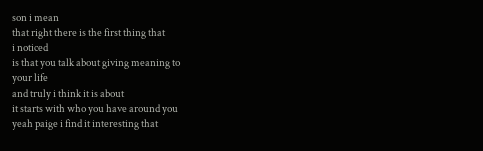son i mean
that right there is the first thing that
i noticed
is that you talk about giving meaning to
your life
and truly i think it is about
it starts with who you have around you
yeah paige i find it interesting that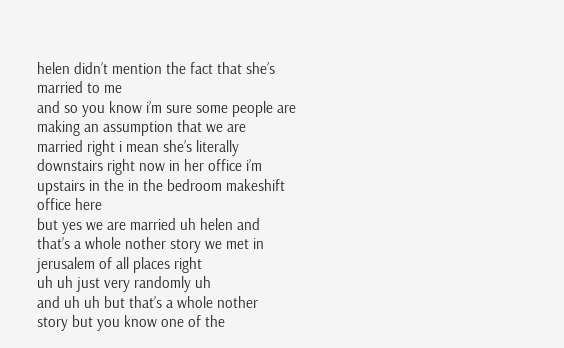helen didn’t mention the fact that she’s
married to me
and so you know i’m sure some people are
making an assumption that we are
married right i mean she’s literally
downstairs right now in her office i’m
upstairs in the in the bedroom makeshift
office here
but yes we are married uh helen and
that’s a whole nother story we met in
jerusalem of all places right
uh uh just very randomly uh
and uh uh but that’s a whole nother
story but you know one of the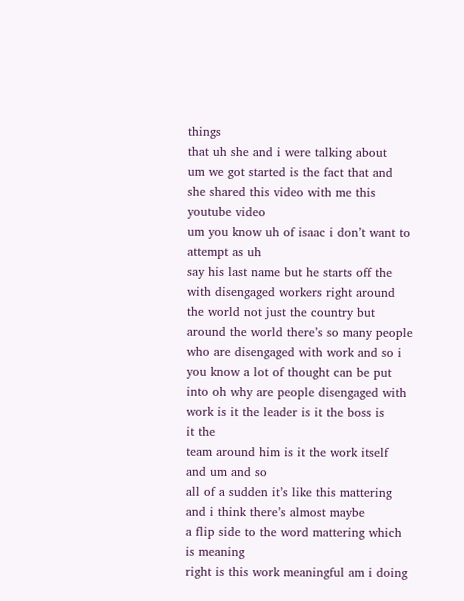things
that uh she and i were talking about
um we got started is the fact that and
she shared this video with me this
youtube video
um you know uh of isaac i don’t want to
attempt as uh
say his last name but he starts off the
with disengaged workers right around
the world not just the country but
around the world there’s so many people
who are disengaged with work and so i
you know a lot of thought can be put
into oh why are people disengaged with
work is it the leader is it the boss is
it the
team around him is it the work itself
and um and so
all of a sudden it’s like this mattering
and i think there’s almost maybe
a flip side to the word mattering which
is meaning
right is this work meaningful am i doing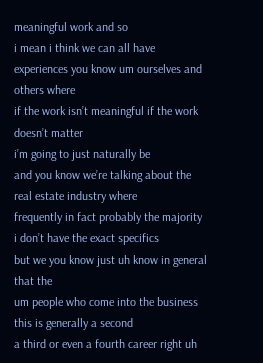meaningful work and so
i mean i think we can all have
experiences you know um ourselves and
others where
if the work isn’t meaningful if the work
doesn’t matter
i’m going to just naturally be
and you know we’re talking about the
real estate industry where
frequently in fact probably the majority
i don’t have the exact specifics
but we you know just uh know in general
that the
um people who come into the business
this is generally a second
a third or even a fourth career right uh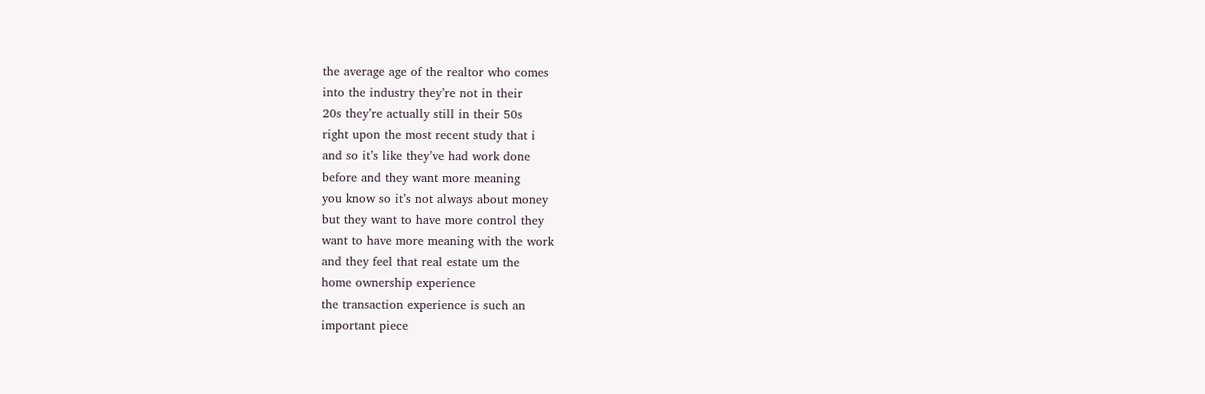the average age of the realtor who comes
into the industry they’re not in their
20s they’re actually still in their 50s
right upon the most recent study that i
and so it’s like they’ve had work done
before and they want more meaning
you know so it’s not always about money
but they want to have more control they
want to have more meaning with the work
and they feel that real estate um the
home ownership experience
the transaction experience is such an
important piece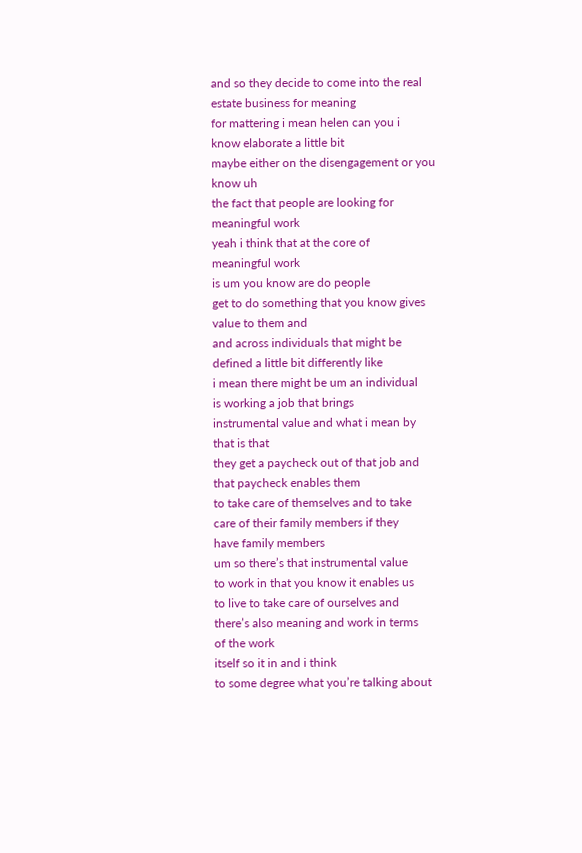and so they decide to come into the real
estate business for meaning
for mattering i mean helen can you i
know elaborate a little bit
maybe either on the disengagement or you
know uh
the fact that people are looking for
meaningful work
yeah i think that at the core of
meaningful work
is um you know are do people
get to do something that you know gives
value to them and
and across individuals that might be
defined a little bit differently like
i mean there might be um an individual
is working a job that brings
instrumental value and what i mean by
that is that
they get a paycheck out of that job and
that paycheck enables them
to take care of themselves and to take
care of their family members if they
have family members
um so there’s that instrumental value
to work in that you know it enables us
to live to take care of ourselves and
there’s also meaning and work in terms
of the work
itself so it in and i think
to some degree what you’re talking about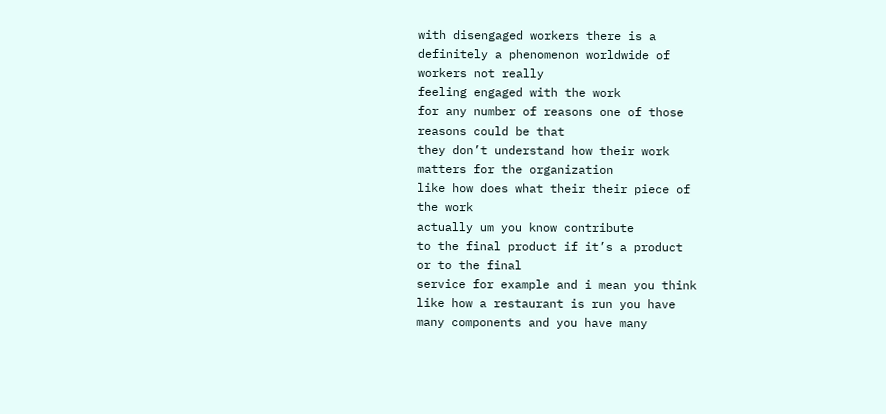with disengaged workers there is a
definitely a phenomenon worldwide of
workers not really
feeling engaged with the work
for any number of reasons one of those
reasons could be that
they don’t understand how their work
matters for the organization
like how does what their their piece of
the work
actually um you know contribute
to the final product if it’s a product
or to the final
service for example and i mean you think
like how a restaurant is run you have
many components and you have many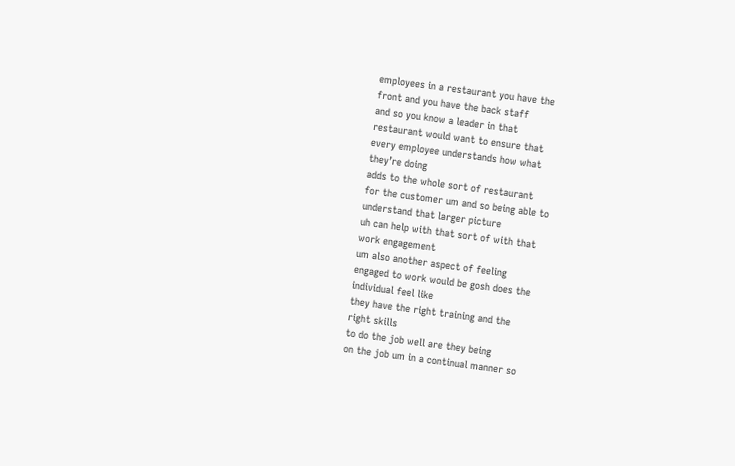employees in a restaurant you have the
front and you have the back staff
and so you know a leader in that
restaurant would want to ensure that
every employee understands how what
they’re doing
adds to the whole sort of restaurant
for the customer um and so being able to
understand that larger picture
uh can help with that sort of with that
work engagement
um also another aspect of feeling
engaged to work would be gosh does the
individual feel like
they have the right training and the
right skills
to do the job well are they being
on the job um in a continual manner so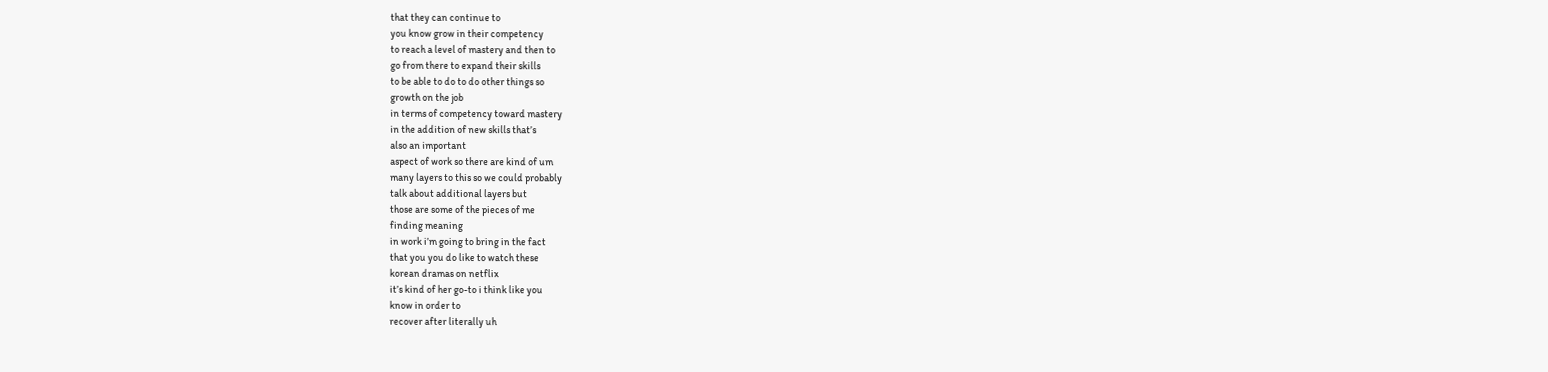that they can continue to
you know grow in their competency
to reach a level of mastery and then to
go from there to expand their skills
to be able to do to do other things so
growth on the job
in terms of competency toward mastery
in the addition of new skills that’s
also an important
aspect of work so there are kind of um
many layers to this so we could probably
talk about additional layers but
those are some of the pieces of me
finding meaning
in work i’m going to bring in the fact
that you you do like to watch these
korean dramas on netflix
it’s kind of her go-to i think like you
know in order to
recover after literally uh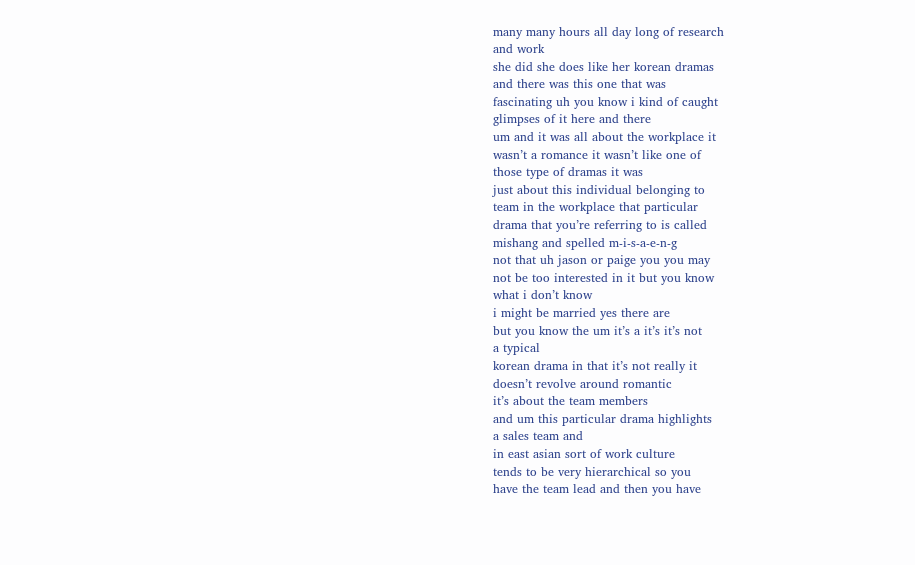many many hours all day long of research
and work
she did she does like her korean dramas
and there was this one that was
fascinating uh you know i kind of caught
glimpses of it here and there
um and it was all about the workplace it
wasn’t a romance it wasn’t like one of
those type of dramas it was
just about this individual belonging to
team in the workplace that particular
drama that you’re referring to is called
mishang and spelled m-i-s-a-e-n-g
not that uh jason or paige you you may
not be too interested in it but you know
what i don’t know
i might be married yes there are
but you know the um it’s a it’s it’s not
a typical
korean drama in that it’s not really it
doesn’t revolve around romantic
it’s about the team members
and um this particular drama highlights
a sales team and
in east asian sort of work culture
tends to be very hierarchical so you
have the team lead and then you have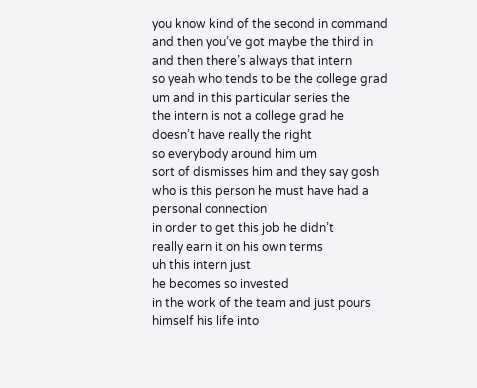you know kind of the second in command
and then you’ve got maybe the third in
and then there’s always that intern
so yeah who tends to be the college grad
um and in this particular series the
the intern is not a college grad he
doesn’t have really the right
so everybody around him um
sort of dismisses him and they say gosh
who is this person he must have had a
personal connection
in order to get this job he didn’t
really earn it on his own terms
uh this intern just
he becomes so invested
in the work of the team and just pours
himself his life into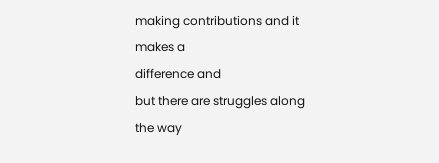making contributions and it makes a
difference and
but there are struggles along the way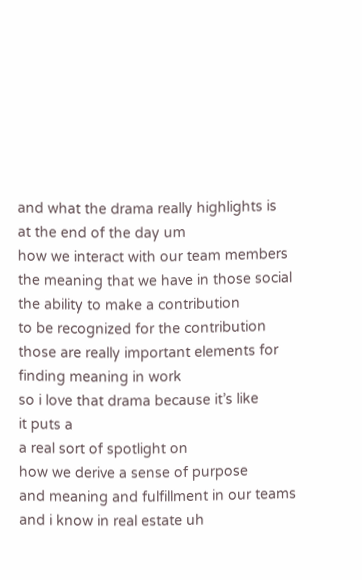and what the drama really highlights is
at the end of the day um
how we interact with our team members
the meaning that we have in those social
the ability to make a contribution
to be recognized for the contribution
those are really important elements for
finding meaning in work
so i love that drama because it’s like
it puts a
a real sort of spotlight on
how we derive a sense of purpose
and meaning and fulfillment in our teams
and i know in real estate uh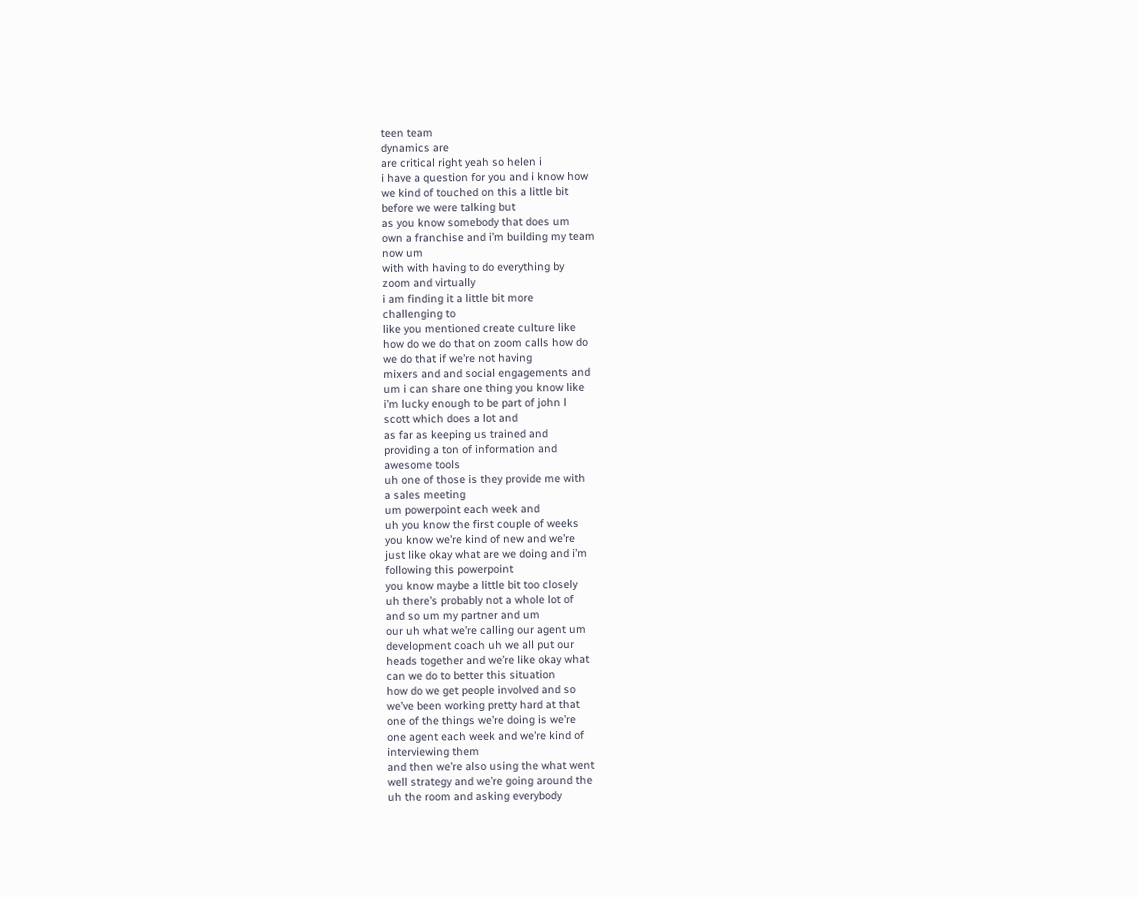teen team
dynamics are
are critical right yeah so helen i
i have a question for you and i know how
we kind of touched on this a little bit
before we were talking but
as you know somebody that does um
own a franchise and i’m building my team
now um
with with having to do everything by
zoom and virtually
i am finding it a little bit more
challenging to
like you mentioned create culture like
how do we do that on zoom calls how do
we do that if we’re not having
mixers and and social engagements and
um i can share one thing you know like
i’m lucky enough to be part of john l
scott which does a lot and
as far as keeping us trained and
providing a ton of information and
awesome tools
uh one of those is they provide me with
a sales meeting
um powerpoint each week and
uh you know the first couple of weeks
you know we’re kind of new and we’re
just like okay what are we doing and i’m
following this powerpoint
you know maybe a little bit too closely
uh there’s probably not a whole lot of
and so um my partner and um
our uh what we’re calling our agent um
development coach uh we all put our
heads together and we’re like okay what
can we do to better this situation
how do we get people involved and so
we’ve been working pretty hard at that
one of the things we’re doing is we’re
one agent each week and we’re kind of
interviewing them
and then we’re also using the what went
well strategy and we’re going around the
uh the room and asking everybody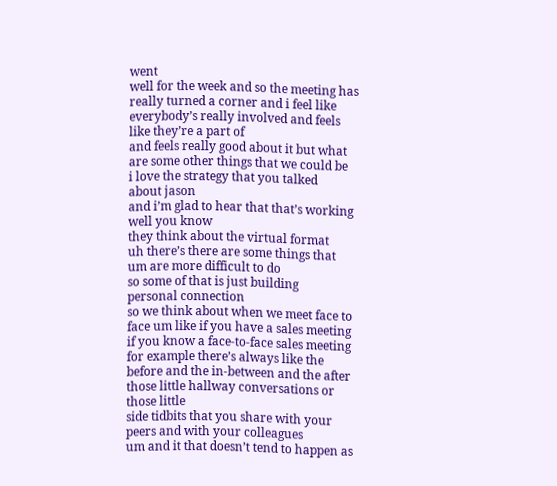went
well for the week and so the meeting has
really turned a corner and i feel like
everybody’s really involved and feels
like they’re a part of
and feels really good about it but what
are some other things that we could be
i love the strategy that you talked
about jason
and i’m glad to hear that that’s working
well you know
they think about the virtual format
uh there’s there are some things that
um are more difficult to do
so some of that is just building
personal connection
so we think about when we meet face to
face um like if you have a sales meeting
if you know a face-to-face sales meeting
for example there’s always like the
before and the in-between and the after
those little hallway conversations or
those little
side tidbits that you share with your
peers and with your colleagues
um and it that doesn’t tend to happen as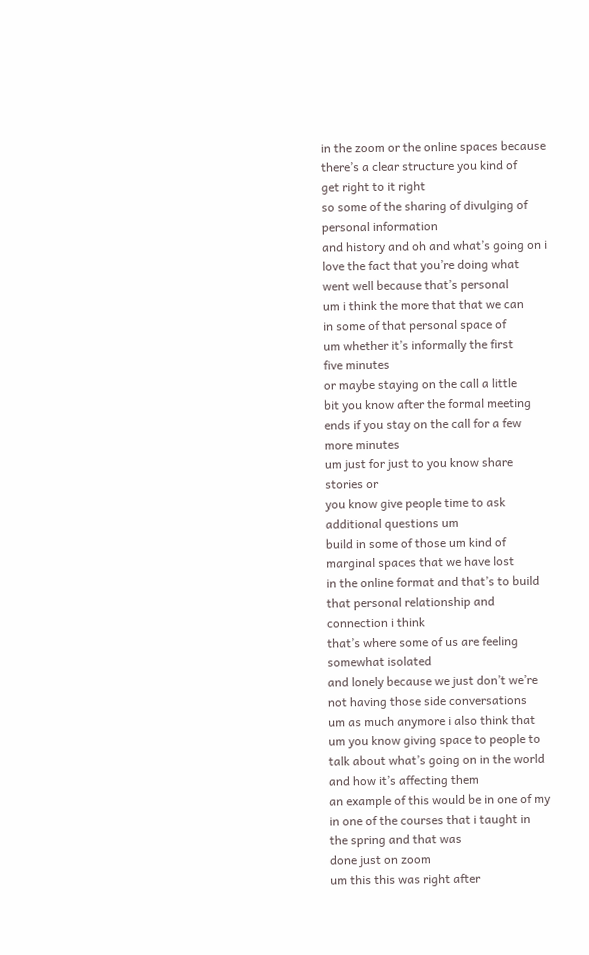in the zoom or the online spaces because
there’s a clear structure you kind of
get right to it right
so some of the sharing of divulging of
personal information
and history and oh and what’s going on i
love the fact that you’re doing what
went well because that’s personal
um i think the more that that we can
in some of that personal space of
um whether it’s informally the first
five minutes
or maybe staying on the call a little
bit you know after the formal meeting
ends if you stay on the call for a few
more minutes
um just for just to you know share
stories or
you know give people time to ask
additional questions um
build in some of those um kind of
marginal spaces that we have lost
in the online format and that’s to build
that personal relationship and
connection i think
that’s where some of us are feeling
somewhat isolated
and lonely because we just don’t we’re
not having those side conversations
um as much anymore i also think that
um you know giving space to people to
talk about what’s going on in the world
and how it’s affecting them
an example of this would be in one of my
in one of the courses that i taught in
the spring and that was
done just on zoom
um this this was right after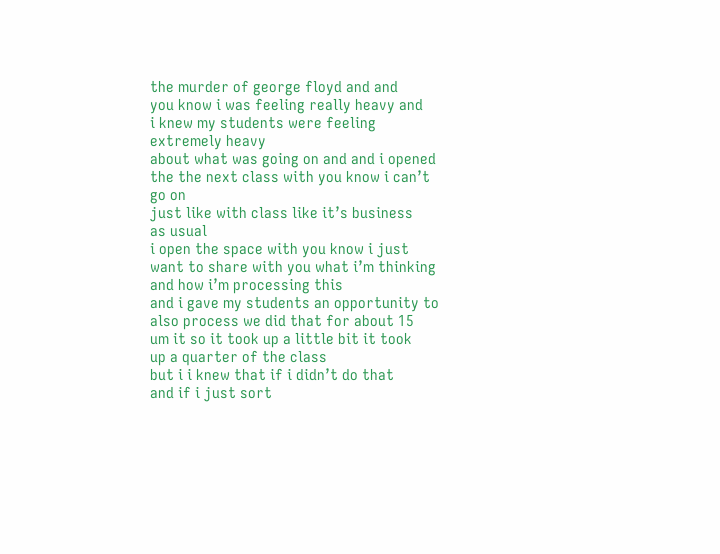the murder of george floyd and and
you know i was feeling really heavy and
i knew my students were feeling
extremely heavy
about what was going on and and i opened
the the next class with you know i can’t
go on
just like with class like it’s business
as usual
i open the space with you know i just
want to share with you what i’m thinking
and how i’m processing this
and i gave my students an opportunity to
also process we did that for about 15
um it so it took up a little bit it took
up a quarter of the class
but i i knew that if i didn’t do that
and if i just sort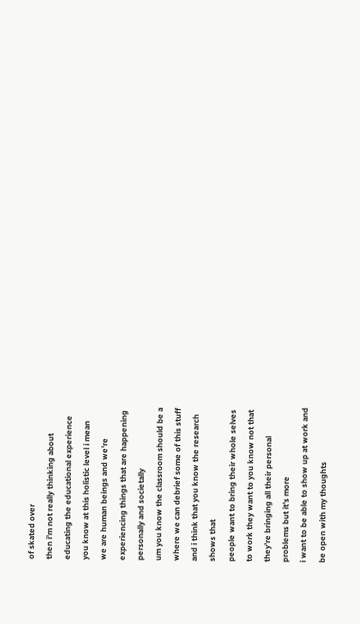of skated over
then i’m not really thinking about
educating the educational experience
you know at this holistic level i mean
we are human beings and we’re
experiencing things that are happening
personally and societally
um you know the classroom should be a
where we can debrief some of this stuff
and i think that you know the research
shows that
people want to bring their whole selves
to work they want to you know not that
they’re bringing all their personal
problems but it’s more
i want to be able to show up at work and
be open with my thoughts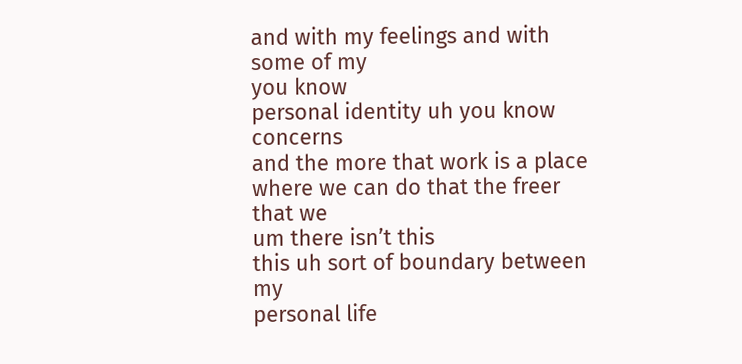and with my feelings and with some of my
you know
personal identity uh you know concerns
and the more that work is a place
where we can do that the freer that we
um there isn’t this
this uh sort of boundary between my
personal life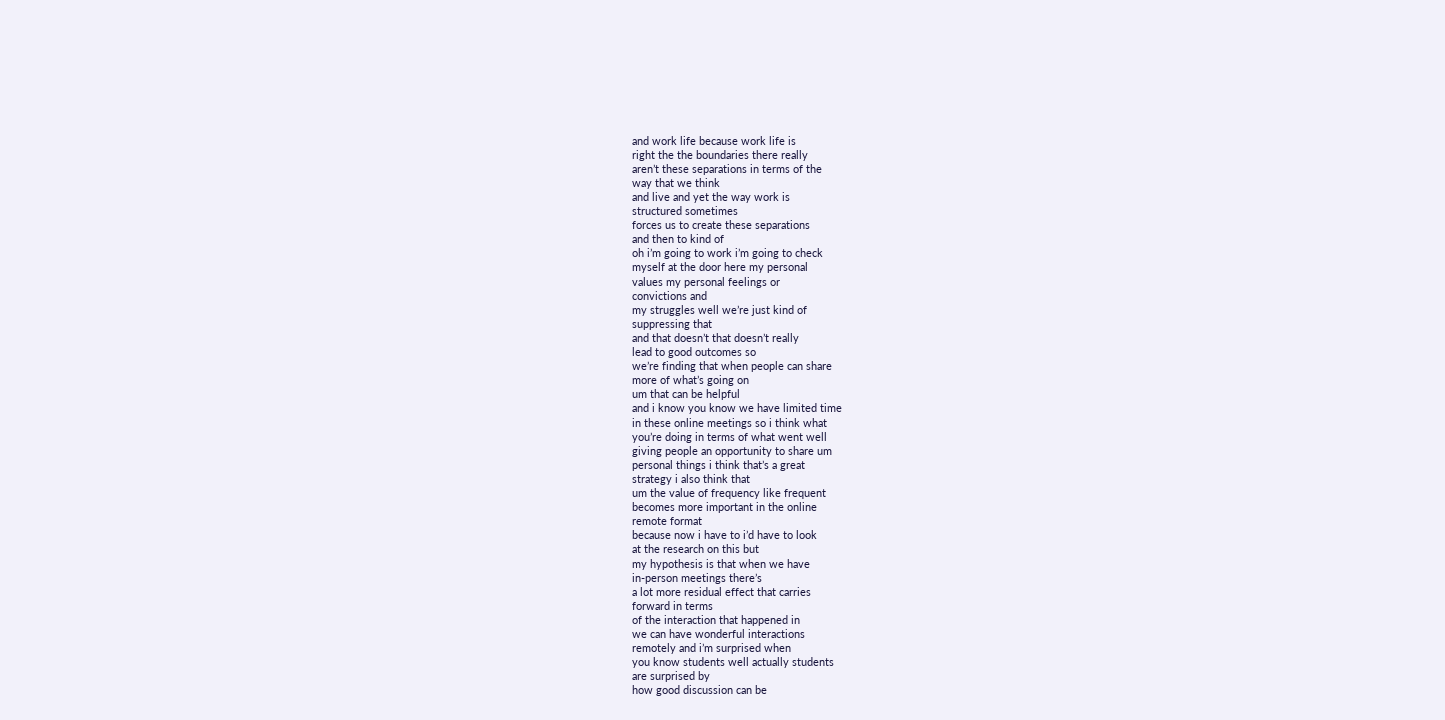and work life because work life is
right the the boundaries there really
aren’t these separations in terms of the
way that we think
and live and yet the way work is
structured sometimes
forces us to create these separations
and then to kind of
oh i’m going to work i’m going to check
myself at the door here my personal
values my personal feelings or
convictions and
my struggles well we’re just kind of
suppressing that
and that doesn’t that doesn’t really
lead to good outcomes so
we’re finding that when people can share
more of what’s going on
um that can be helpful
and i know you know we have limited time
in these online meetings so i think what
you’re doing in terms of what went well
giving people an opportunity to share um
personal things i think that’s a great
strategy i also think that
um the value of frequency like frequent
becomes more important in the online
remote format
because now i have to i’d have to look
at the research on this but
my hypothesis is that when we have
in-person meetings there’s
a lot more residual effect that carries
forward in terms
of the interaction that happened in
we can have wonderful interactions
remotely and i’m surprised when
you know students well actually students
are surprised by
how good discussion can be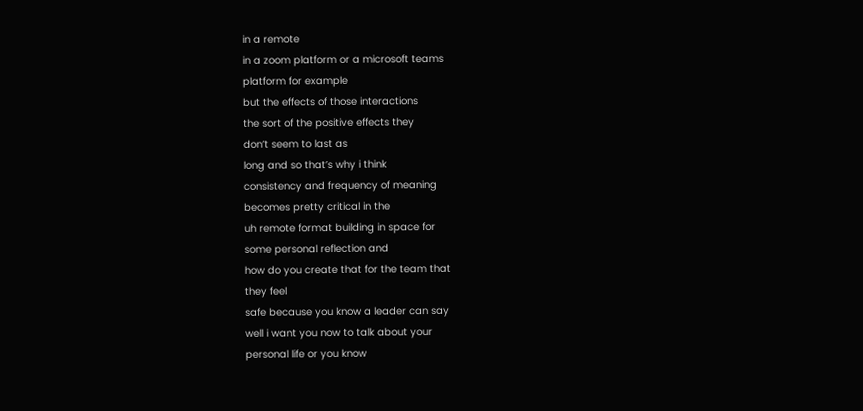in a remote
in a zoom platform or a microsoft teams
platform for example
but the effects of those interactions
the sort of the positive effects they
don’t seem to last as
long and so that’s why i think
consistency and frequency of meaning
becomes pretty critical in the
uh remote format building in space for
some personal reflection and
how do you create that for the team that
they feel
safe because you know a leader can say
well i want you now to talk about your
personal life or you know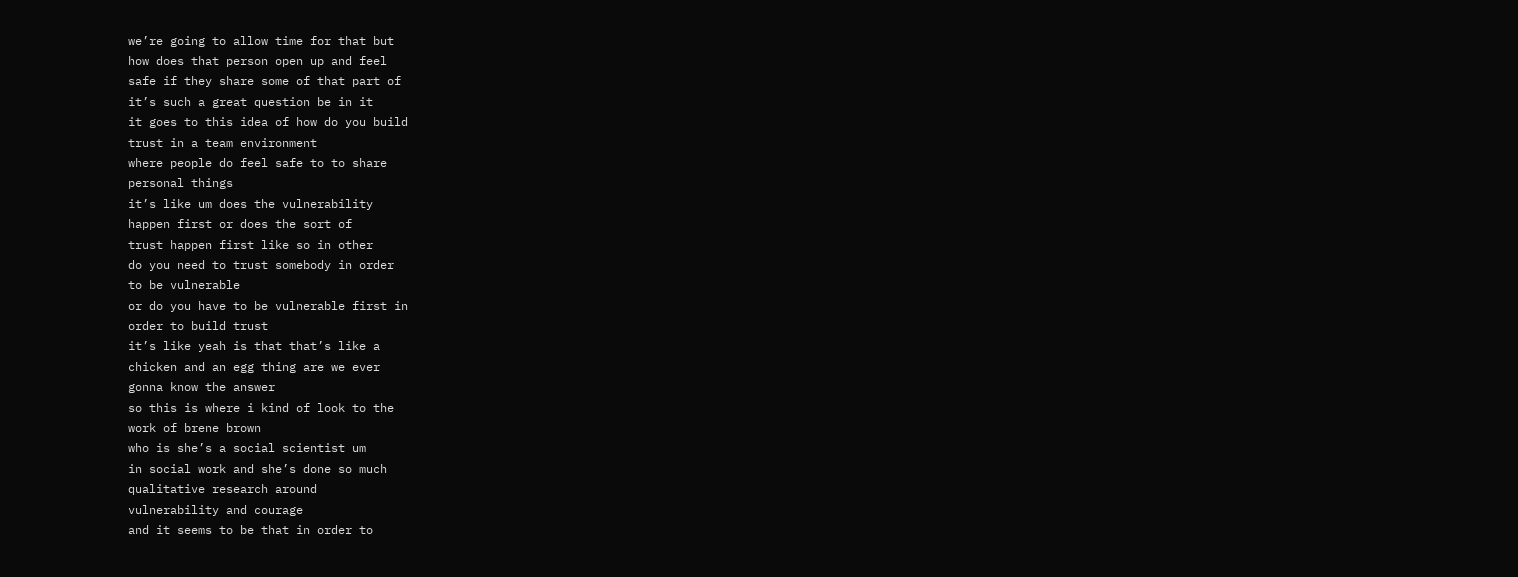we’re going to allow time for that but
how does that person open up and feel
safe if they share some of that part of
it’s such a great question be in it
it goes to this idea of how do you build
trust in a team environment
where people do feel safe to to share
personal things
it’s like um does the vulnerability
happen first or does the sort of
trust happen first like so in other
do you need to trust somebody in order
to be vulnerable
or do you have to be vulnerable first in
order to build trust
it’s like yeah is that that’s like a
chicken and an egg thing are we ever
gonna know the answer
so this is where i kind of look to the
work of brene brown
who is she’s a social scientist um
in social work and she’s done so much
qualitative research around
vulnerability and courage
and it seems to be that in order to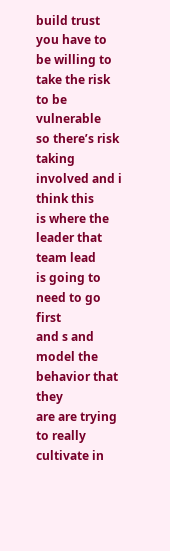build trust you have to be willing to
take the risk to be vulnerable
so there’s risk taking involved and i
think this
is where the leader that team lead
is going to need to go first
and s and model the behavior that they
are are trying to really cultivate in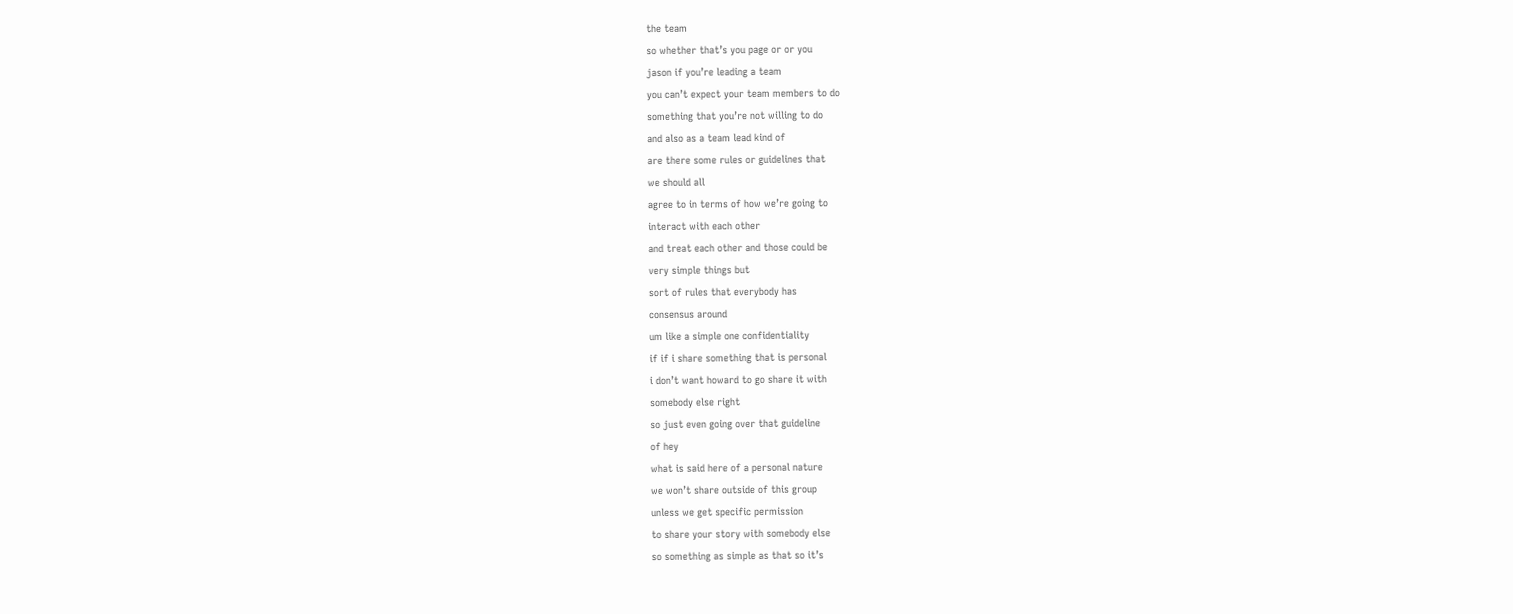the team
so whether that’s you page or or you
jason if you’re leading a team
you can’t expect your team members to do
something that you’re not willing to do
and also as a team lead kind of
are there some rules or guidelines that
we should all
agree to in terms of how we’re going to
interact with each other
and treat each other and those could be
very simple things but
sort of rules that everybody has
consensus around
um like a simple one confidentiality
if if i share something that is personal
i don’t want howard to go share it with
somebody else right
so just even going over that guideline
of hey
what is said here of a personal nature
we won’t share outside of this group
unless we get specific permission
to share your story with somebody else
so something as simple as that so it’s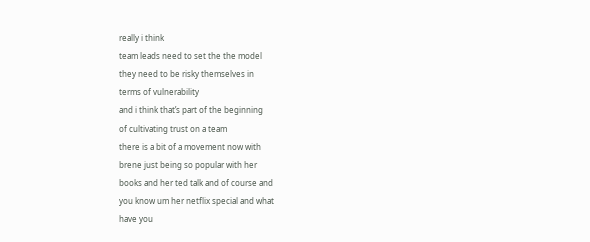really i think
team leads need to set the the model
they need to be risky themselves in
terms of vulnerability
and i think that’s part of the beginning
of cultivating trust on a team
there is a bit of a movement now with
brene just being so popular with her
books and her ted talk and of course and
you know um her netflix special and what
have you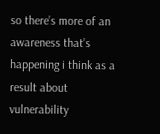so there’s more of an awareness that’s
happening i think as a result about
vulnerability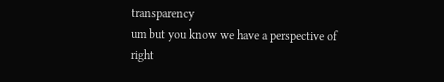transparency
um but you know we have a perspective of
right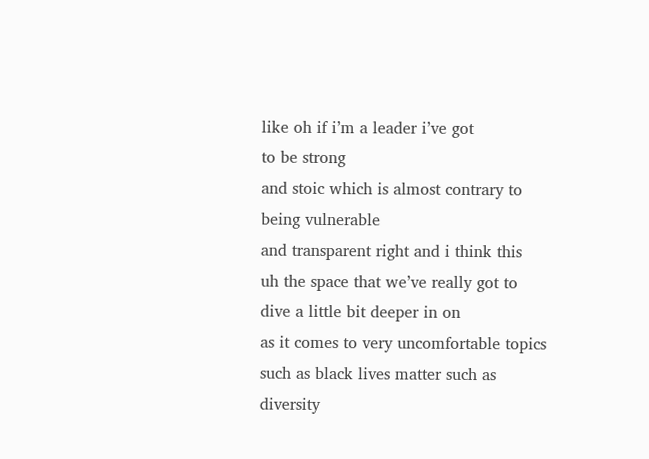like oh if i’m a leader i’ve got
to be strong
and stoic which is almost contrary to
being vulnerable
and transparent right and i think this
uh the space that we’ve really got to
dive a little bit deeper in on
as it comes to very uncomfortable topics
such as black lives matter such as
diversity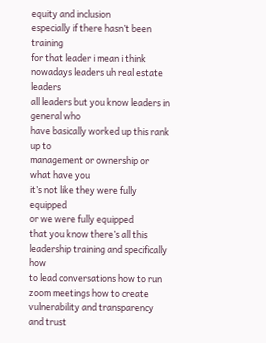equity and inclusion
especially if there hasn’t been training
for that leader i mean i think
nowadays leaders uh real estate leaders
all leaders but you know leaders in
general who
have basically worked up this rank up to
management or ownership or what have you
it’s not like they were fully equipped
or we were fully equipped
that you know there’s all this
leadership training and specifically how
to lead conversations how to run
zoom meetings how to create
vulnerability and transparency and trust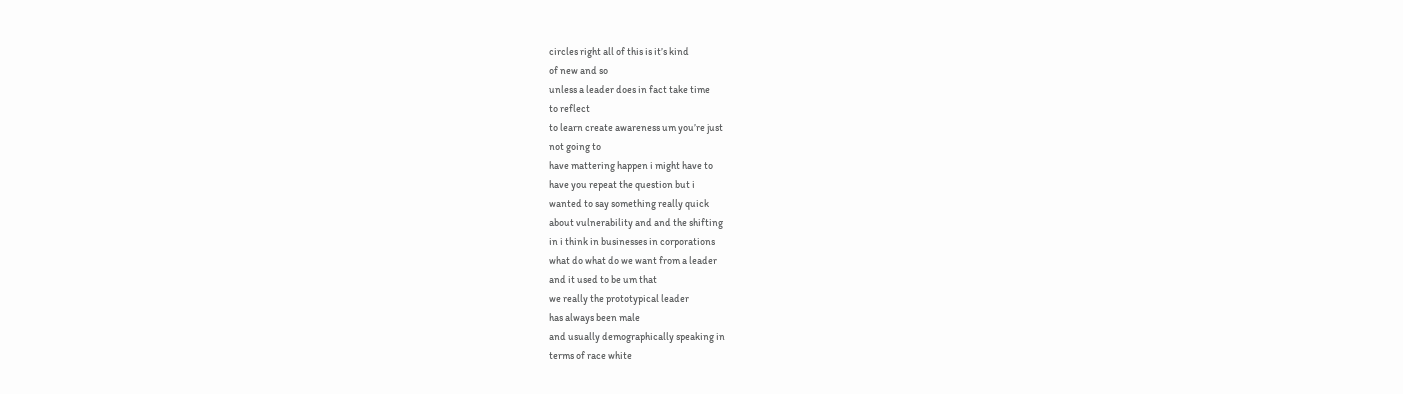circles right all of this is it’s kind
of new and so
unless a leader does in fact take time
to reflect
to learn create awareness um you’re just
not going to
have mattering happen i might have to
have you repeat the question but i
wanted to say something really quick
about vulnerability and and the shifting
in i think in businesses in corporations
what do what do we want from a leader
and it used to be um that
we really the prototypical leader
has always been male
and usually demographically speaking in
terms of race white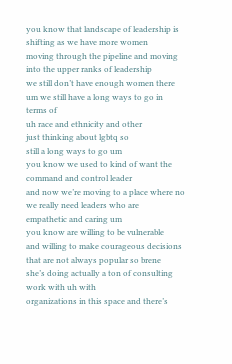you know that landscape of leadership is
shifting as we have more women
moving through the pipeline and moving
into the upper ranks of leadership
we still don’t have enough women there
um we still have a long ways to go in
terms of
uh race and ethnicity and other
just thinking about lgbtq so
still a long ways to go um
you know we used to kind of want the
command and control leader
and now we’re moving to a place where no
we really need leaders who are
empathetic and caring um
you know are willing to be vulnerable
and willing to make courageous decisions
that are not always popular so brene
she’s doing actually a ton of consulting
work with uh with
organizations in this space and there’s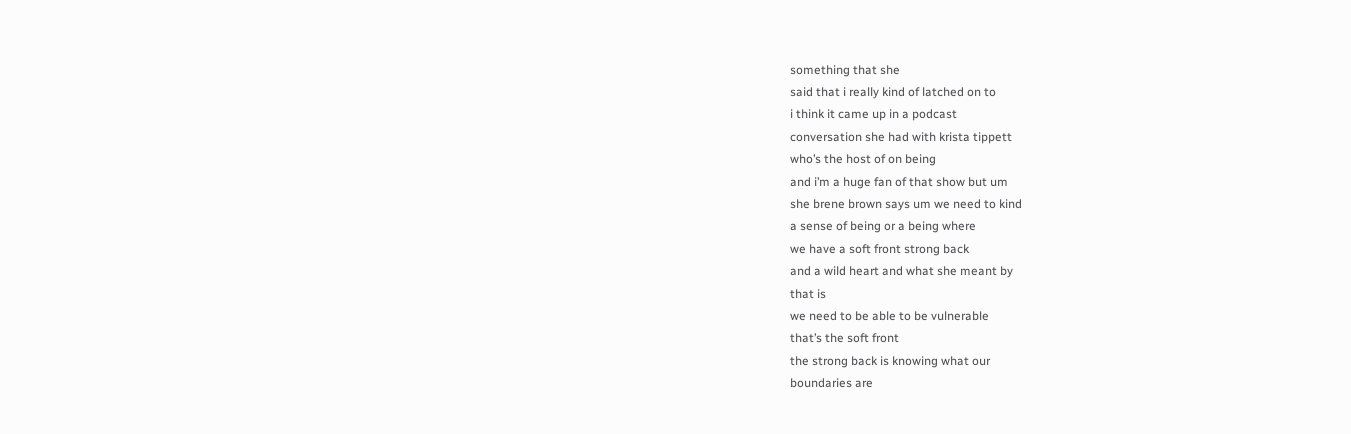something that she
said that i really kind of latched on to
i think it came up in a podcast
conversation she had with krista tippett
who’s the host of on being
and i’m a huge fan of that show but um
she brene brown says um we need to kind
a sense of being or a being where
we have a soft front strong back
and a wild heart and what she meant by
that is
we need to be able to be vulnerable
that’s the soft front
the strong back is knowing what our
boundaries are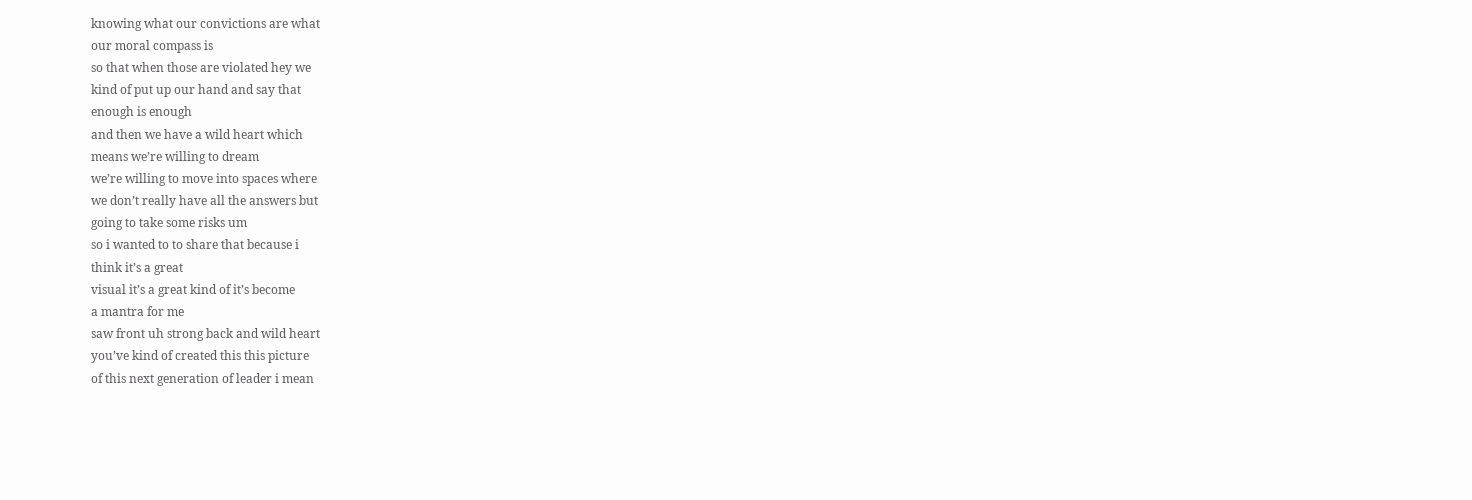knowing what our convictions are what
our moral compass is
so that when those are violated hey we
kind of put up our hand and say that
enough is enough
and then we have a wild heart which
means we’re willing to dream
we’re willing to move into spaces where
we don’t really have all the answers but
going to take some risks um
so i wanted to to share that because i
think it’s a great
visual it’s a great kind of it’s become
a mantra for me
saw front uh strong back and wild heart
you’ve kind of created this this picture
of this next generation of leader i mean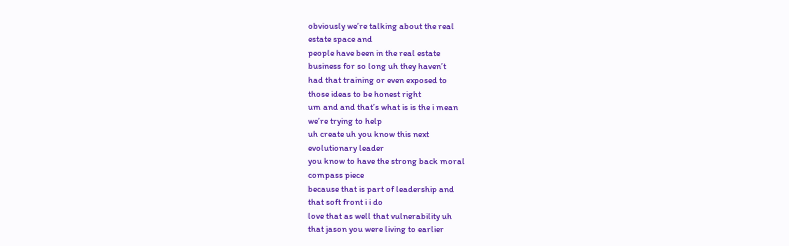obviously we’re talking about the real
estate space and
people have been in the real estate
business for so long uh they haven’t
had that training or even exposed to
those ideas to be honest right
um and and that’s what is is the i mean
we’re trying to help
uh create uh you know this next
evolutionary leader
you know to have the strong back moral
compass piece
because that is part of leadership and
that soft front i i do
love that as well that vulnerability uh
that jason you were living to earlier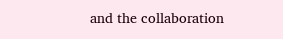and the collaboration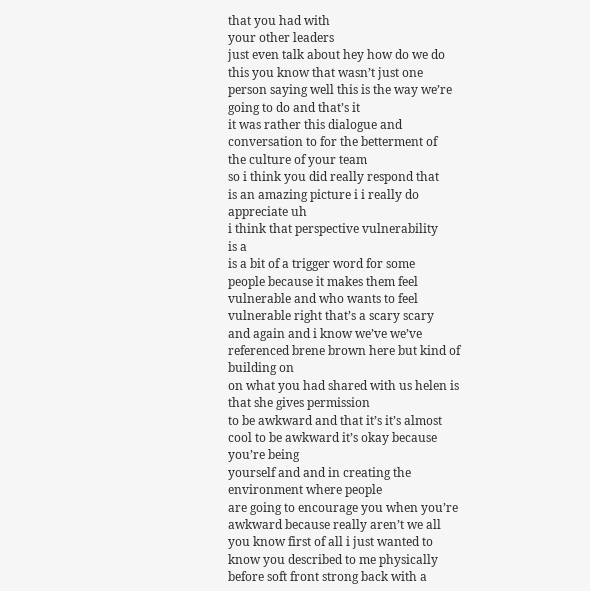that you had with
your other leaders
just even talk about hey how do we do
this you know that wasn’t just one
person saying well this is the way we’re
going to do and that’s it
it was rather this dialogue and
conversation to for the betterment of
the culture of your team
so i think you did really respond that
is an amazing picture i i really do
appreciate uh
i think that perspective vulnerability
is a
is a bit of a trigger word for some
people because it makes them feel
vulnerable and who wants to feel
vulnerable right that’s a scary scary
and again and i know we’ve we’ve
referenced brene brown here but kind of
building on
on what you had shared with us helen is
that she gives permission
to be awkward and that it’s it’s almost
cool to be awkward it’s okay because
you’re being
yourself and and in creating the
environment where people
are going to encourage you when you’re
awkward because really aren’t we all
you know first of all i just wanted to
know you described to me physically
before soft front strong back with a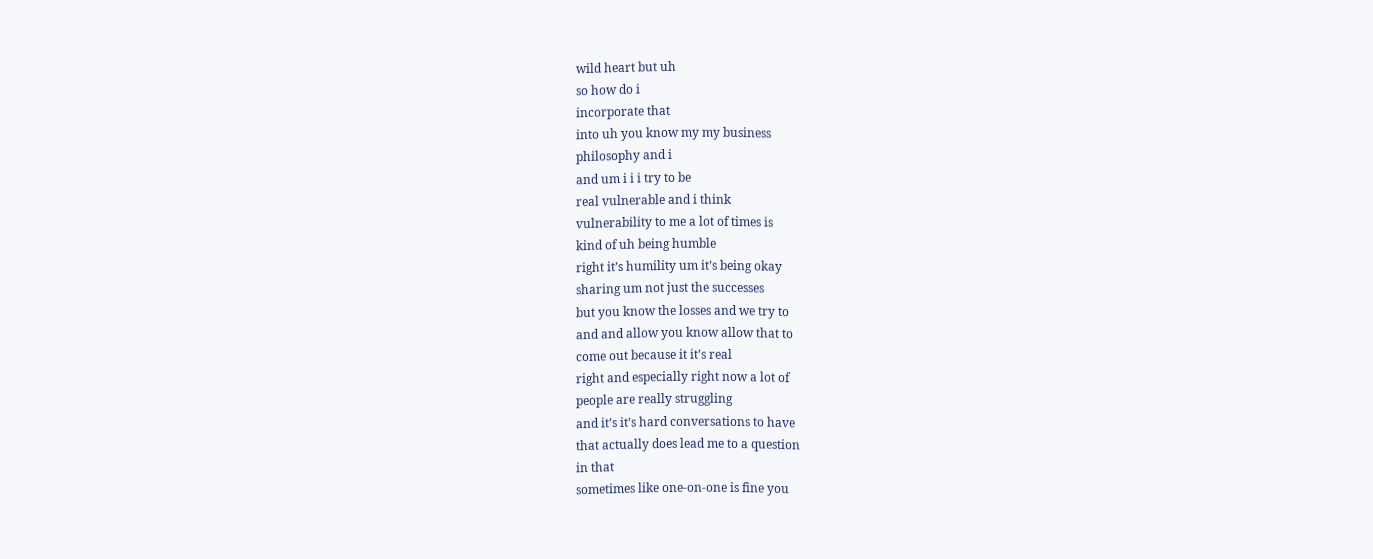wild heart but uh
so how do i
incorporate that
into uh you know my my business
philosophy and i
and um i i i try to be
real vulnerable and i think
vulnerability to me a lot of times is
kind of uh being humble
right it’s humility um it’s being okay
sharing um not just the successes
but you know the losses and we try to
and and allow you know allow that to
come out because it it’s real
right and especially right now a lot of
people are really struggling
and it’s it’s hard conversations to have
that actually does lead me to a question
in that
sometimes like one-on-one is fine you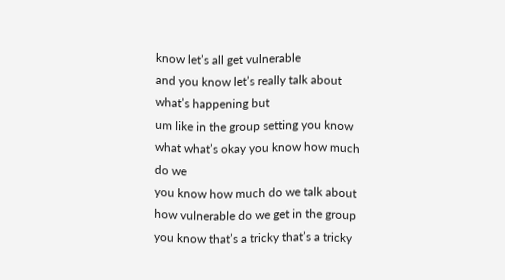know let’s all get vulnerable
and you know let’s really talk about
what’s happening but
um like in the group setting you know
what what’s okay you know how much do we
you know how much do we talk about
how vulnerable do we get in the group
you know that’s a tricky that’s a tricky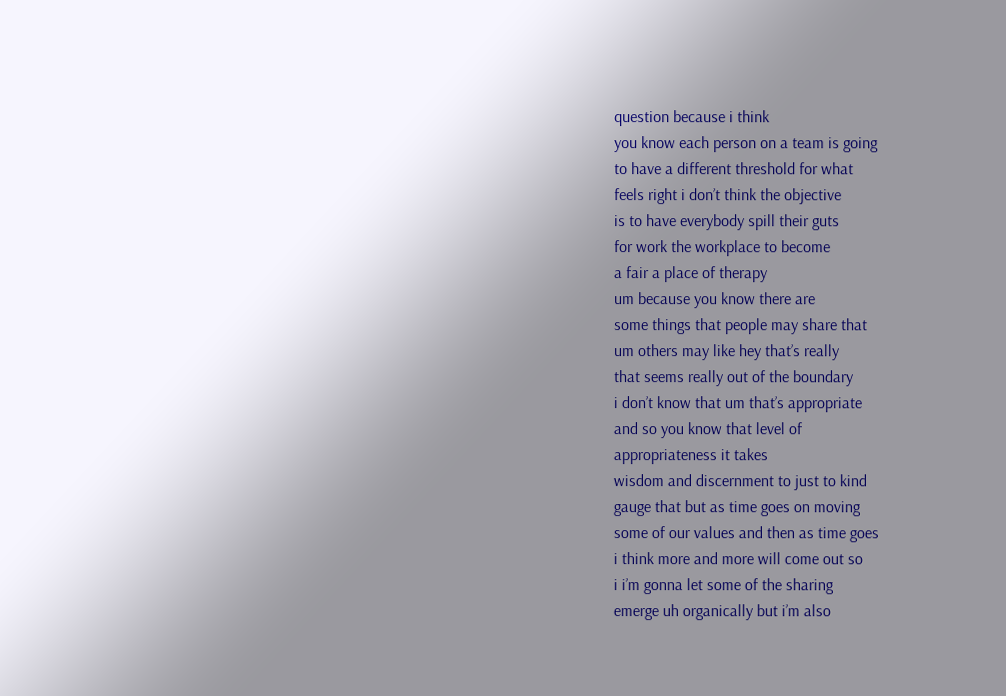question because i think
you know each person on a team is going
to have a different threshold for what
feels right i don’t think the objective
is to have everybody spill their guts
for work the workplace to become
a fair a place of therapy
um because you know there are
some things that people may share that
um others may like hey that’s really
that seems really out of the boundary
i don’t know that um that’s appropriate
and so you know that level of
appropriateness it takes
wisdom and discernment to just to kind
gauge that but as time goes on moving
some of our values and then as time goes
i think more and more will come out so
i i’m gonna let some of the sharing
emerge uh organically but i’m also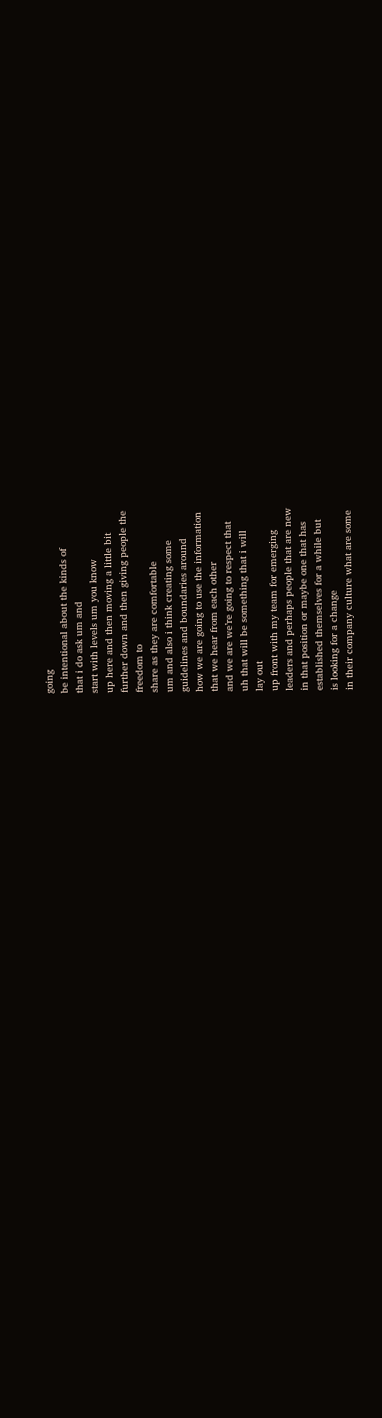going
be intentional about the kinds of
that i do ask um and
start with levels um you know
up here and then moving a little bit
further down and then giving people the
freedom to
share as they are comfortable
um and also i think creating some
guidelines and boundaries around
how we are going to use the information
that we hear from each other
and we are we’re going to respect that
uh that will be something that i will
lay out
up front with my team for emerging
leaders and perhaps people that are new
in that position or maybe one that has
established themselves for a while but
is looking for a change
in their company culture what are some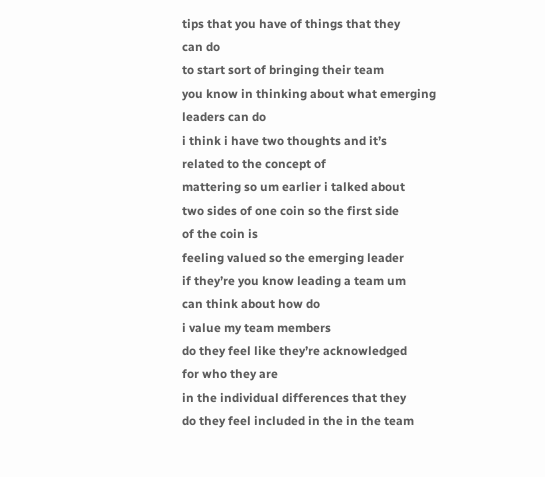tips that you have of things that they
can do
to start sort of bringing their team
you know in thinking about what emerging
leaders can do
i think i have two thoughts and it’s
related to the concept of
mattering so um earlier i talked about
two sides of one coin so the first side
of the coin is
feeling valued so the emerging leader
if they’re you know leading a team um
can think about how do
i value my team members
do they feel like they’re acknowledged
for who they are
in the individual differences that they
do they feel included in the in the team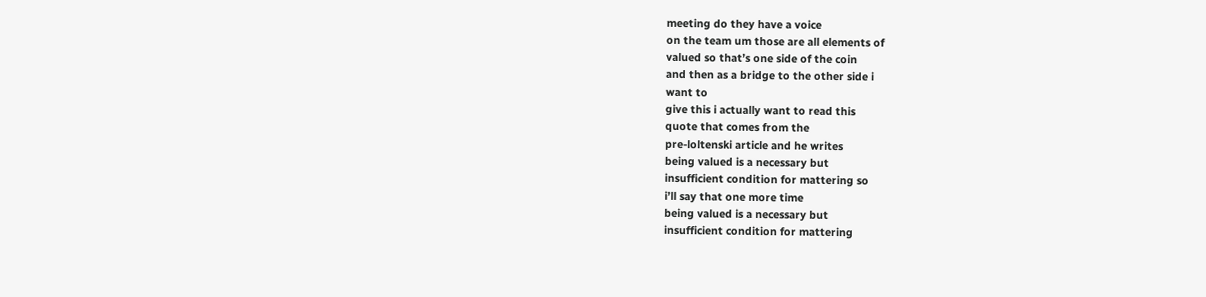meeting do they have a voice
on the team um those are all elements of
valued so that’s one side of the coin
and then as a bridge to the other side i
want to
give this i actually want to read this
quote that comes from the
pre-loltenski article and he writes
being valued is a necessary but
insufficient condition for mattering so
i’ll say that one more time
being valued is a necessary but
insufficient condition for mattering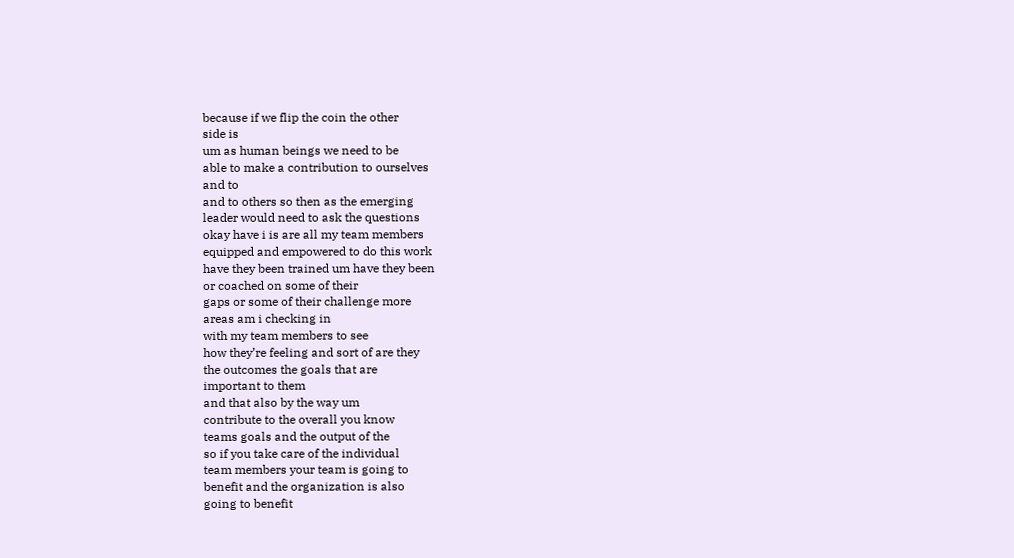because if we flip the coin the other
side is
um as human beings we need to be
able to make a contribution to ourselves
and to
and to others so then as the emerging
leader would need to ask the questions
okay have i is are all my team members
equipped and empowered to do this work
have they been trained um have they been
or coached on some of their
gaps or some of their challenge more
areas am i checking in
with my team members to see
how they’re feeling and sort of are they
the outcomes the goals that are
important to them
and that also by the way um
contribute to the overall you know
teams goals and the output of the
so if you take care of the individual
team members your team is going to
benefit and the organization is also
going to benefit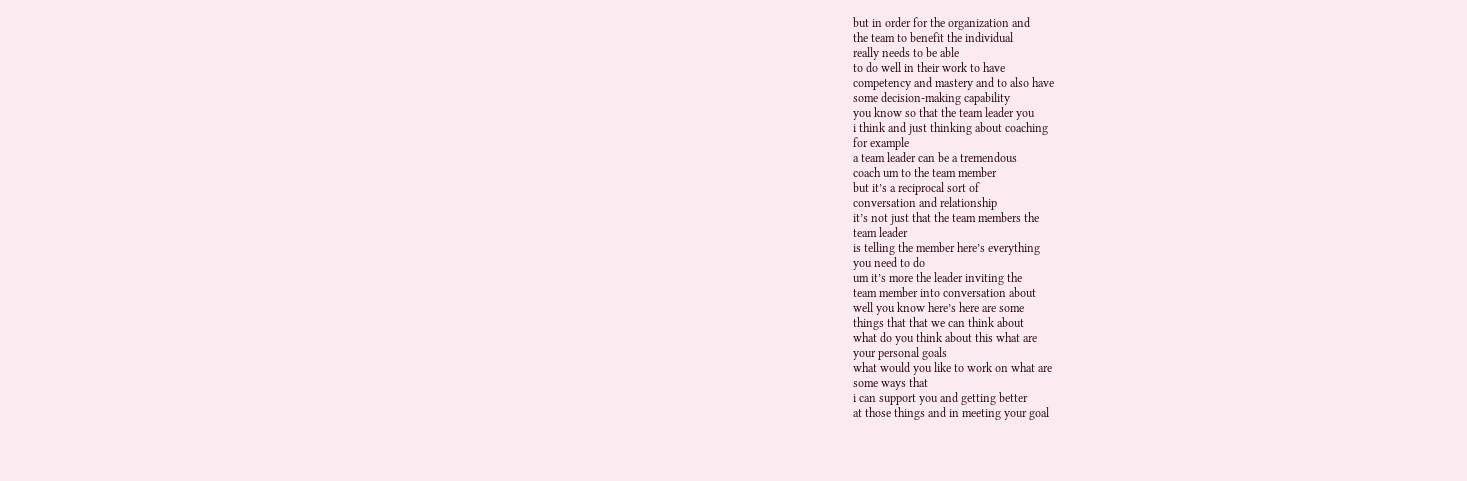but in order for the organization and
the team to benefit the individual
really needs to be able
to do well in their work to have
competency and mastery and to also have
some decision-making capability
you know so that the team leader you
i think and just thinking about coaching
for example
a team leader can be a tremendous
coach um to the team member
but it’s a reciprocal sort of
conversation and relationship
it’s not just that the team members the
team leader
is telling the member here’s everything
you need to do
um it’s more the leader inviting the
team member into conversation about
well you know here’s here are some
things that that we can think about
what do you think about this what are
your personal goals
what would you like to work on what are
some ways that
i can support you and getting better
at those things and in meeting your goal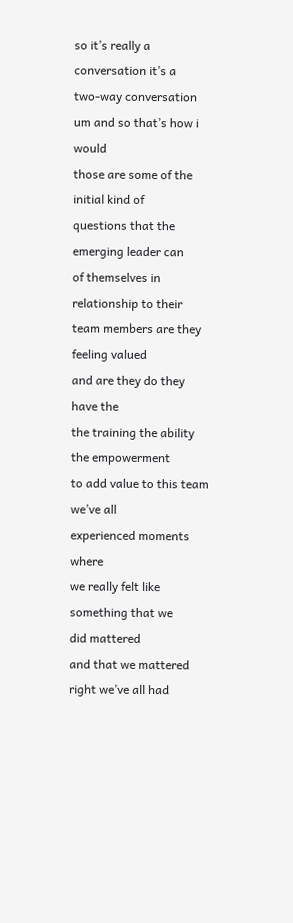so it’s really a conversation it’s a
two-way conversation
um and so that’s how i would
those are some of the initial kind of
questions that the emerging leader can
of themselves in relationship to their
team members are they feeling valued
and are they do they have the
the training the ability the empowerment
to add value to this team we’ve all
experienced moments where
we really felt like something that we
did mattered
and that we mattered right we’ve all had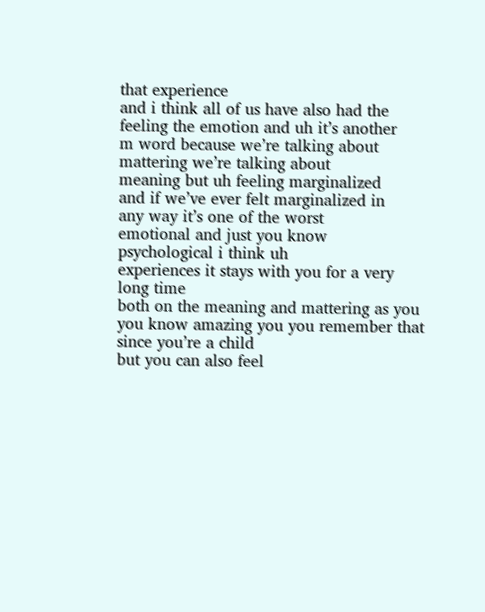that experience
and i think all of us have also had the
feeling the emotion and uh it’s another
m word because we’re talking about
mattering we’re talking about
meaning but uh feeling marginalized
and if we’ve ever felt marginalized in
any way it’s one of the worst
emotional and just you know
psychological i think uh
experiences it stays with you for a very
long time
both on the meaning and mattering as you
you know amazing you you remember that
since you’re a child
but you can also feel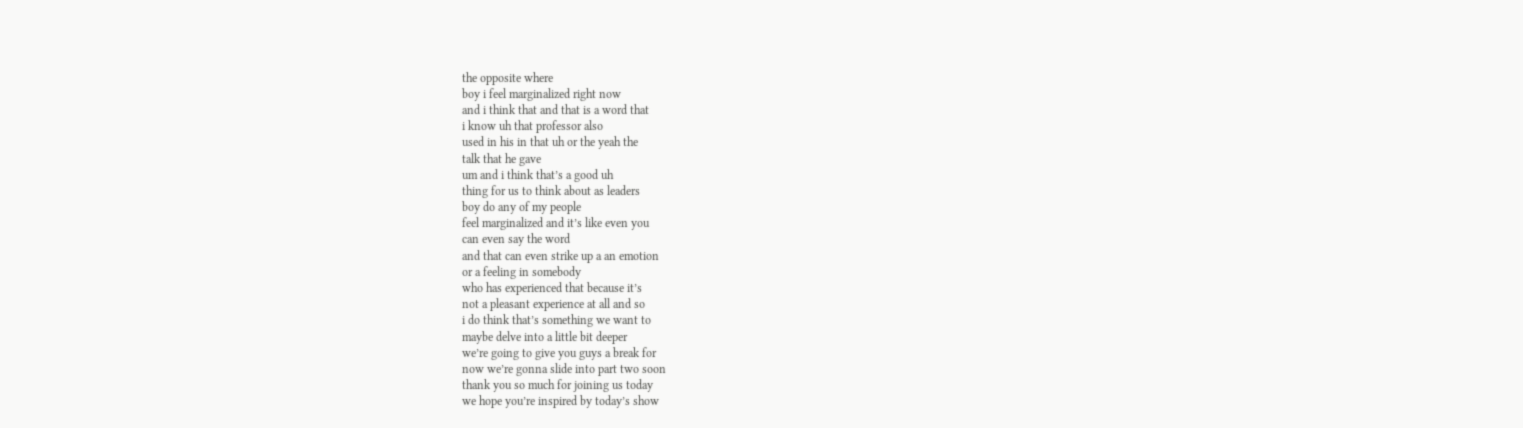the opposite where
boy i feel marginalized right now
and i think that and that is a word that
i know uh that professor also
used in his in that uh or the yeah the
talk that he gave
um and i think that’s a good uh
thing for us to think about as leaders
boy do any of my people
feel marginalized and it’s like even you
can even say the word
and that can even strike up a an emotion
or a feeling in somebody
who has experienced that because it’s
not a pleasant experience at all and so
i do think that’s something we want to
maybe delve into a little bit deeper
we’re going to give you guys a break for
now we’re gonna slide into part two soon
thank you so much for joining us today
we hope you’re inspired by today’s show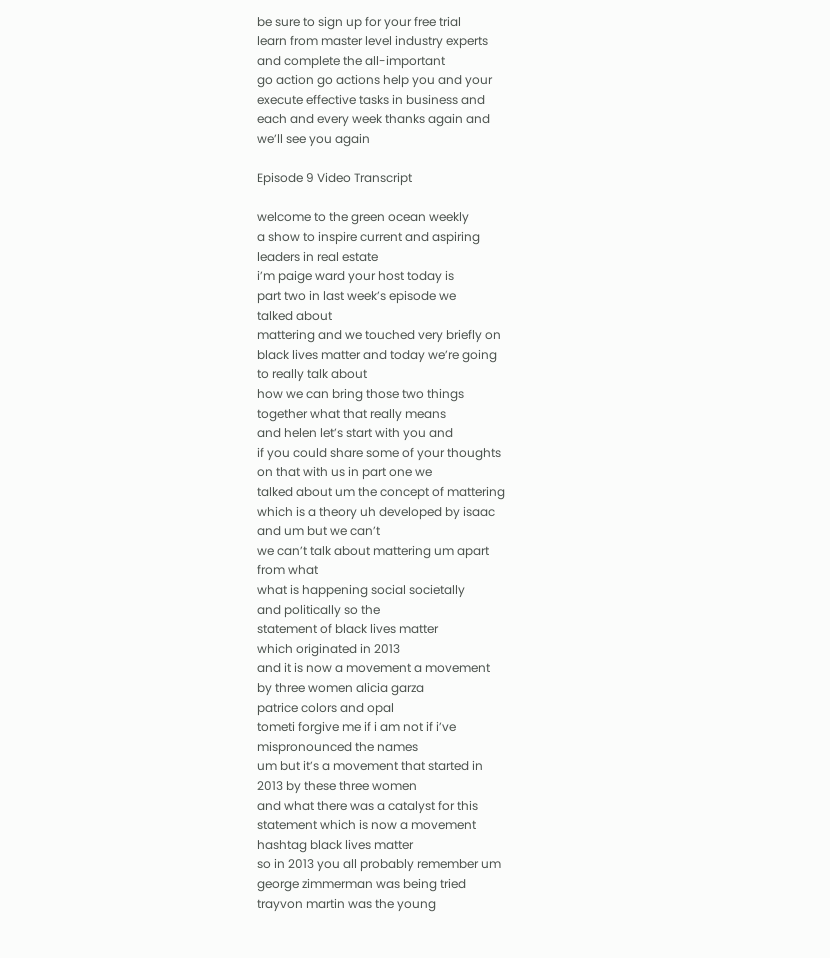be sure to sign up for your free trial
learn from master level industry experts
and complete the all-important
go action go actions help you and your
execute effective tasks in business and
each and every week thanks again and
we’ll see you again

Episode 9 Video Transcript

welcome to the green ocean weekly
a show to inspire current and aspiring
leaders in real estate
i’m paige ward your host today is
part two in last week’s episode we
talked about
mattering and we touched very briefly on
black lives matter and today we’re going
to really talk about
how we can bring those two things
together what that really means
and helen let’s start with you and
if you could share some of your thoughts
on that with us in part one we
talked about um the concept of mattering
which is a theory uh developed by isaac
and um but we can’t
we can’t talk about mattering um apart
from what
what is happening social societally
and politically so the
statement of black lives matter
which originated in 2013
and it is now a movement a movement
by three women alicia garza
patrice colors and opal
tometi forgive me if i am not if i’ve
mispronounced the names
um but it’s a movement that started in
2013 by these three women
and what there was a catalyst for this
statement which is now a movement
hashtag black lives matter
so in 2013 you all probably remember um
george zimmerman was being tried
trayvon martin was the young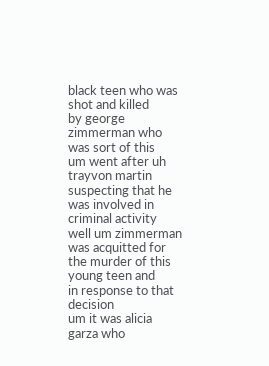black teen who was shot and killed
by george zimmerman who was sort of this
um went after uh trayvon martin
suspecting that he was involved in
criminal activity
well um zimmerman was acquitted for
the murder of this young teen and
in response to that decision
um it was alicia garza who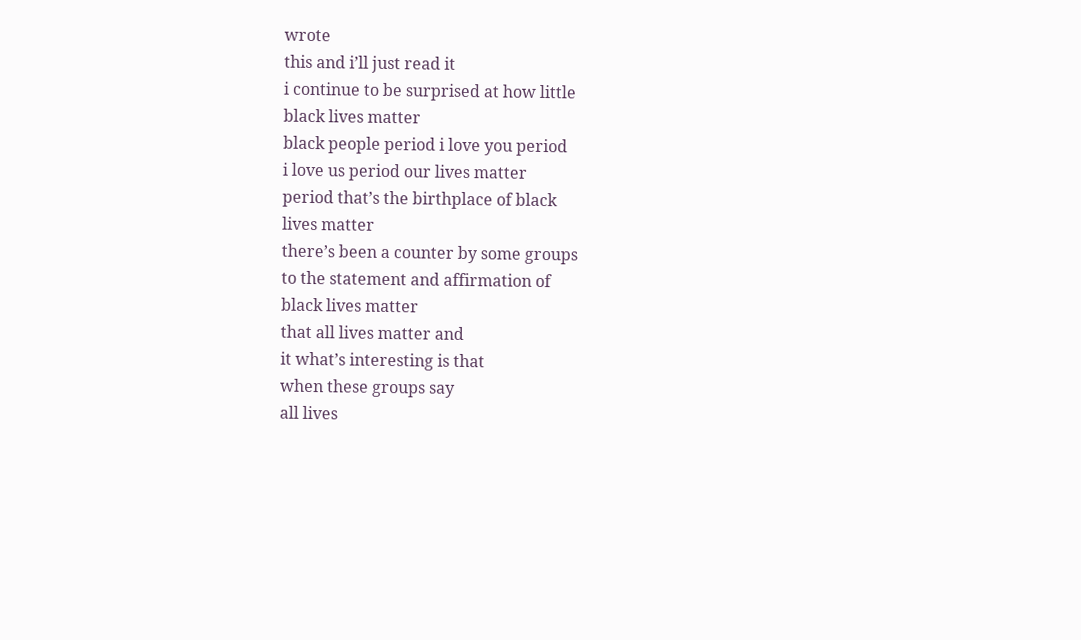wrote
this and i’ll just read it
i continue to be surprised at how little
black lives matter
black people period i love you period
i love us period our lives matter
period that’s the birthplace of black
lives matter
there’s been a counter by some groups
to the statement and affirmation of
black lives matter
that all lives matter and
it what’s interesting is that
when these groups say
all lives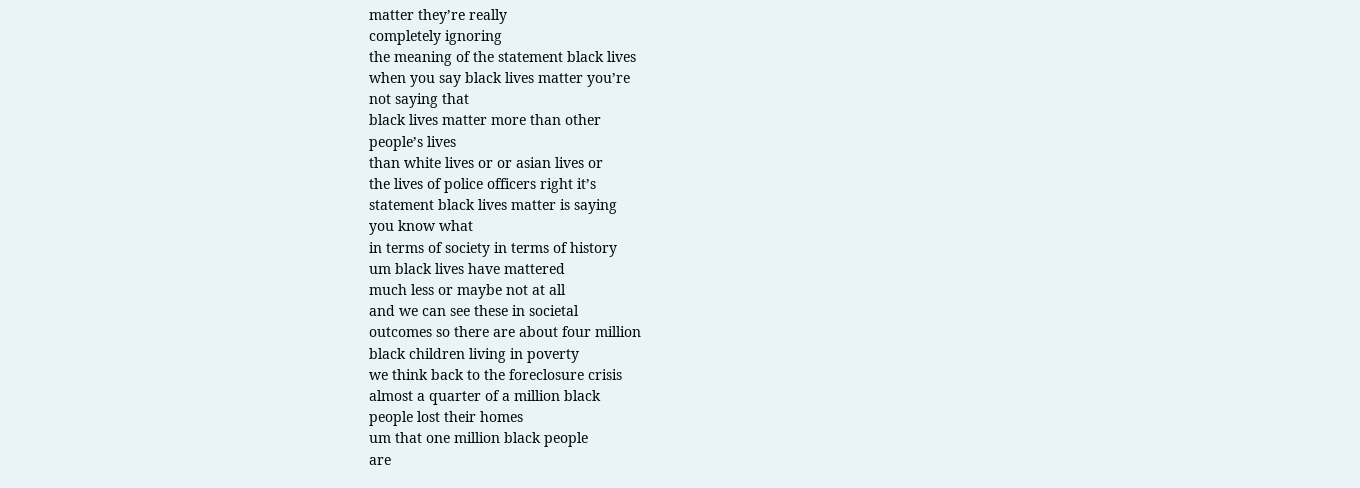matter they’re really
completely ignoring
the meaning of the statement black lives
when you say black lives matter you’re
not saying that
black lives matter more than other
people’s lives
than white lives or or asian lives or
the lives of police officers right it’s
statement black lives matter is saying
you know what
in terms of society in terms of history
um black lives have mattered
much less or maybe not at all
and we can see these in societal
outcomes so there are about four million
black children living in poverty
we think back to the foreclosure crisis
almost a quarter of a million black
people lost their homes
um that one million black people
are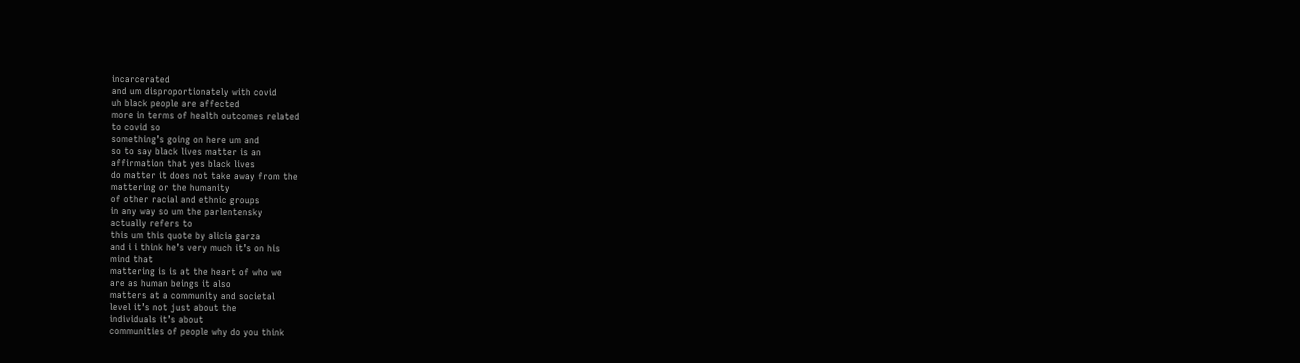incarcerated
and um disproportionately with covid
uh black people are affected
more in terms of health outcomes related
to covid so
something’s going on here um and
so to say black lives matter is an
affirmation that yes black lives
do matter it does not take away from the
mattering or the humanity
of other racial and ethnic groups
in any way so um the parlentensky
actually refers to
this um this quote by alicia garza
and i i think he’s very much it’s on his
mind that
mattering is is at the heart of who we
are as human beings it also
matters at a community and societal
level it’s not just about the
individuals it’s about
communities of people why do you think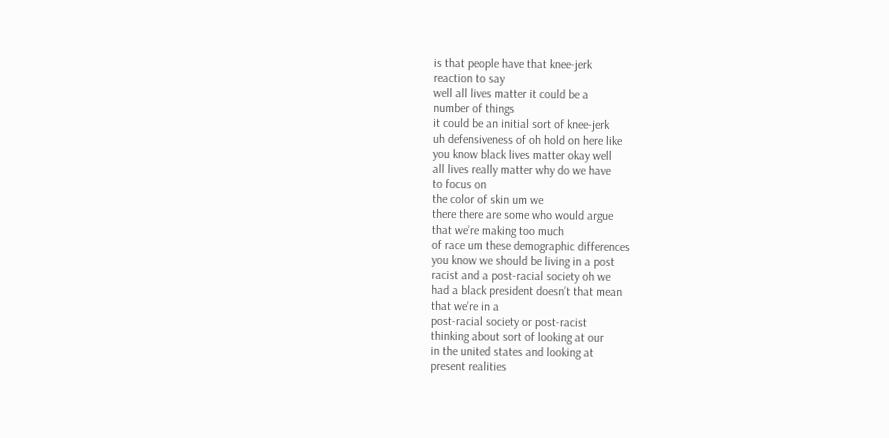is that people have that knee-jerk
reaction to say
well all lives matter it could be a
number of things
it could be an initial sort of knee-jerk
uh defensiveness of oh hold on here like
you know black lives matter okay well
all lives really matter why do we have
to focus on
the color of skin um we
there there are some who would argue
that we’re making too much
of race um these demographic differences
you know we should be living in a post
racist and a post-racial society oh we
had a black president doesn’t that mean
that we’re in a
post-racial society or post-racist
thinking about sort of looking at our
in the united states and looking at
present realities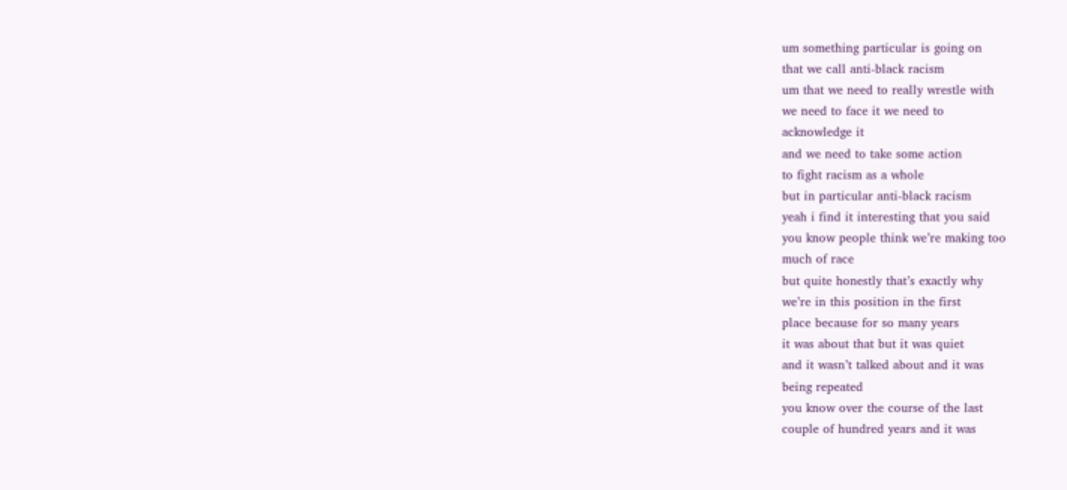um something particular is going on
that we call anti-black racism
um that we need to really wrestle with
we need to face it we need to
acknowledge it
and we need to take some action
to fight racism as a whole
but in particular anti-black racism
yeah i find it interesting that you said
you know people think we’re making too
much of race
but quite honestly that’s exactly why
we’re in this position in the first
place because for so many years
it was about that but it was quiet
and it wasn’t talked about and it was
being repeated
you know over the course of the last
couple of hundred years and it was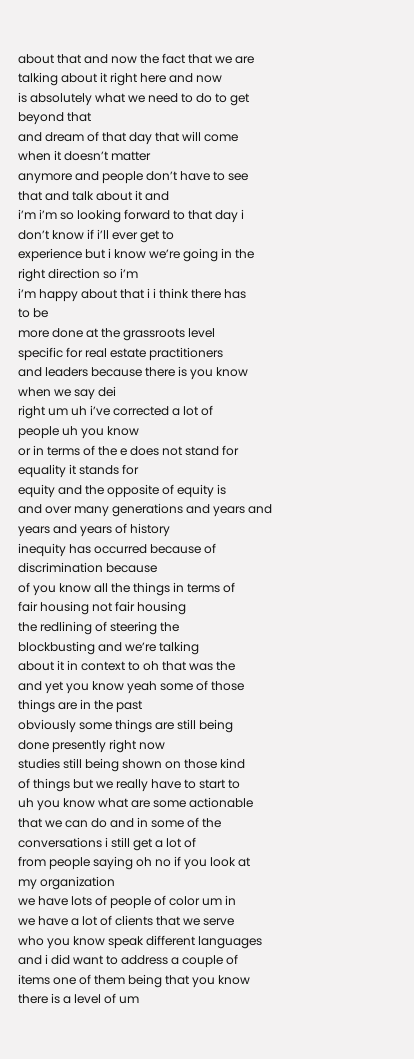about that and now the fact that we are
talking about it right here and now
is absolutely what we need to do to get
beyond that
and dream of that day that will come
when it doesn’t matter
anymore and people don’t have to see
that and talk about it and
i’m i’m so looking forward to that day i
don’t know if i’ll ever get to
experience but i know we’re going in the
right direction so i’m
i’m happy about that i i think there has
to be
more done at the grassroots level
specific for real estate practitioners
and leaders because there is you know
when we say dei
right um uh i’ve corrected a lot of
people uh you know
or in terms of the e does not stand for
equality it stands for
equity and the opposite of equity is
and over many generations and years and
years and years of history
inequity has occurred because of
discrimination because
of you know all the things in terms of
fair housing not fair housing
the redlining of steering the
blockbusting and we’re talking
about it in context to oh that was the
and yet you know yeah some of those
things are in the past
obviously some things are still being
done presently right now
studies still being shown on those kind
of things but we really have to start to
uh you know what are some actionable
that we can do and in some of the
conversations i still get a lot of
from people saying oh no if you look at
my organization
we have lots of people of color um in
we have a lot of clients that we serve
who you know speak different languages
and i did want to address a couple of
items one of them being that you know
there is a level of um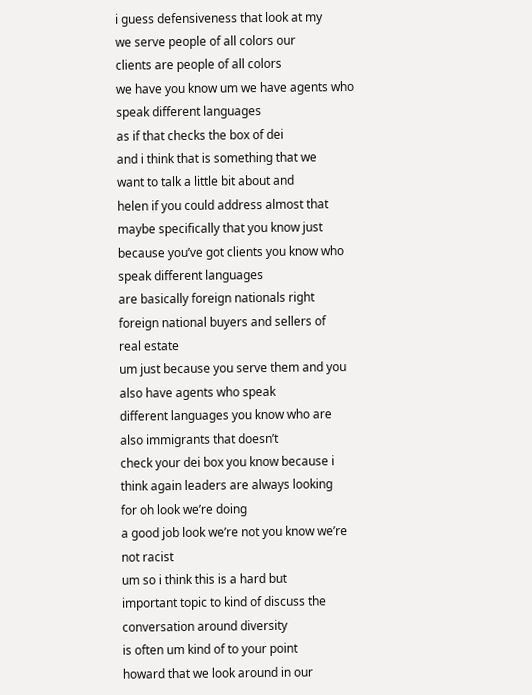i guess defensiveness that look at my
we serve people of all colors our
clients are people of all colors
we have you know um we have agents who
speak different languages
as if that checks the box of dei
and i think that is something that we
want to talk a little bit about and
helen if you could address almost that
maybe specifically that you know just
because you’ve got clients you know who
speak different languages
are basically foreign nationals right
foreign national buyers and sellers of
real estate
um just because you serve them and you
also have agents who speak
different languages you know who are
also immigrants that doesn’t
check your dei box you know because i
think again leaders are always looking
for oh look we’re doing
a good job look we’re not you know we’re
not racist
um so i think this is a hard but
important topic to kind of discuss the
conversation around diversity
is often um kind of to your point
howard that we look around in our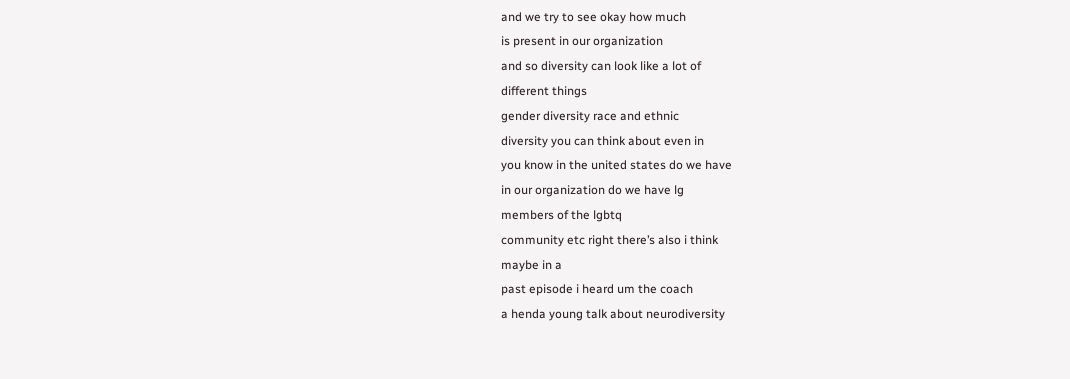and we try to see okay how much
is present in our organization
and so diversity can look like a lot of
different things
gender diversity race and ethnic
diversity you can think about even in
you know in the united states do we have
in our organization do we have lg
members of the lgbtq
community etc right there’s also i think
maybe in a
past episode i heard um the coach
a henda young talk about neurodiversity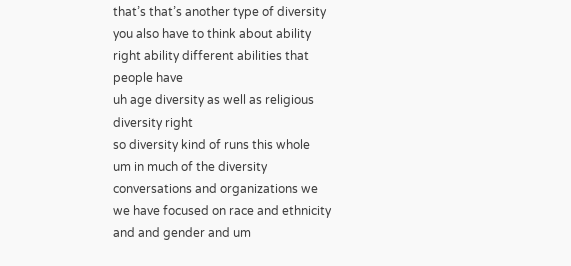that’s that’s another type of diversity
you also have to think about ability
right ability different abilities that
people have
uh age diversity as well as religious
diversity right
so diversity kind of runs this whole
um in much of the diversity
conversations and organizations we
we have focused on race and ethnicity
and and gender and um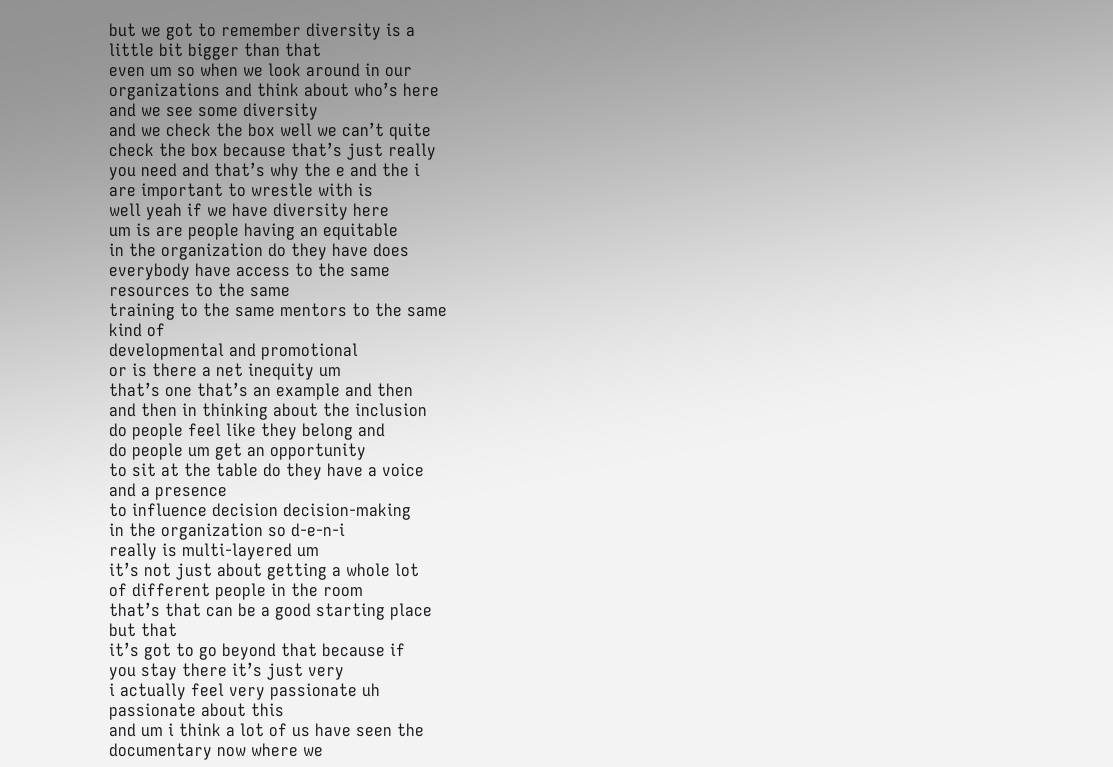but we got to remember diversity is a
little bit bigger than that
even um so when we look around in our
organizations and think about who’s here
and we see some diversity
and we check the box well we can’t quite
check the box because that’s just really
you need and that’s why the e and the i
are important to wrestle with is
well yeah if we have diversity here
um is are people having an equitable
in the organization do they have does
everybody have access to the same
resources to the same
training to the same mentors to the same
kind of
developmental and promotional
or is there a net inequity um
that’s one that’s an example and then
and then in thinking about the inclusion
do people feel like they belong and
do people um get an opportunity
to sit at the table do they have a voice
and a presence
to influence decision decision-making
in the organization so d-e-n-i
really is multi-layered um
it’s not just about getting a whole lot
of different people in the room
that’s that can be a good starting place
but that
it’s got to go beyond that because if
you stay there it’s just very
i actually feel very passionate uh
passionate about this
and um i think a lot of us have seen the
documentary now where we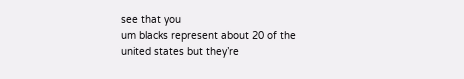see that you
um blacks represent about 20 of the
united states but they’re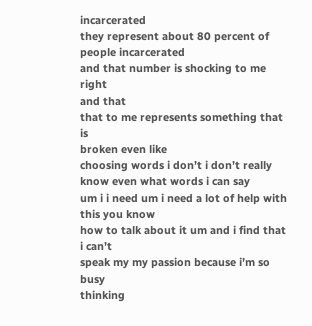incarcerated
they represent about 80 percent of
people incarcerated
and that number is shocking to me right
and that
that to me represents something that is
broken even like
choosing words i don’t i don’t really
know even what words i can say
um i i need um i need a lot of help with
this you know
how to talk about it um and i find that
i can’t
speak my my passion because i’m so busy
thinking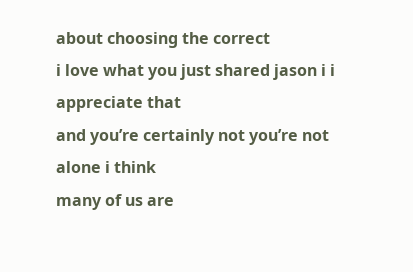about choosing the correct
i love what you just shared jason i i
appreciate that
and you’re certainly not you’re not
alone i think
many of us are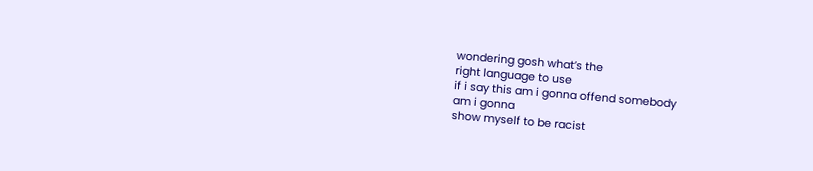wondering gosh what’s the
right language to use
if i say this am i gonna offend somebody
am i gonna
show myself to be racist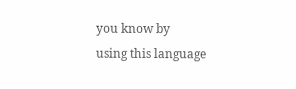you know by
using this language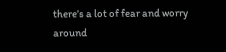there’s a lot of fear and worry around